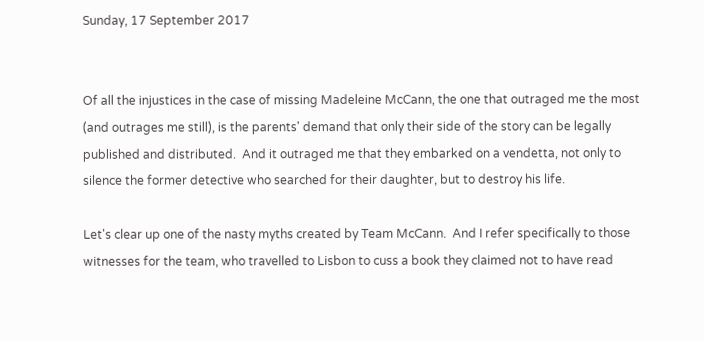Sunday, 17 September 2017


Of all the injustices in the case of missing Madeleine McCann, the one that outraged me the most (and outrages me still), is the parents' demand that only their side of the story can be legally published and distributed.  And it outraged me that they embarked on a vendetta, not only to silence the former detective who searched for their daughter, but to destroy his life.

Let's clear up one of the nasty myths created by Team McCann.  And I refer specifically to those witnesses for the team, who travelled to Lisbon to cuss a book they claimed not to have read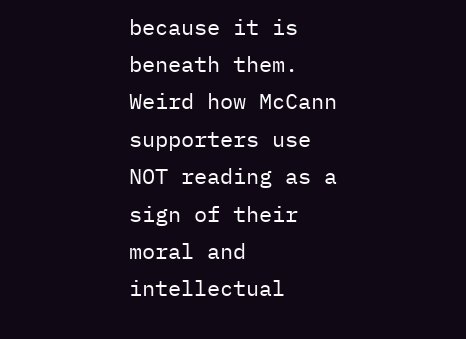because it is beneath them.  Weird how McCann supporters use NOT reading as a sign of their moral and intellectual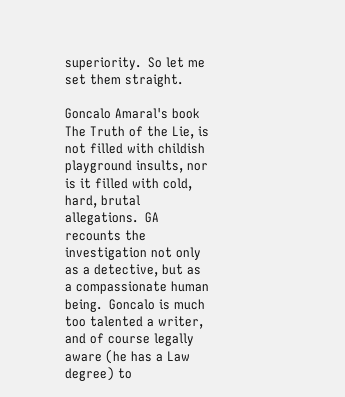superiority.  So let me set them straight.

Goncalo Amaral's book The Truth of the Lie, is not filled with childish playground insults, nor is it filled with cold, hard, brutal allegations.  GA recounts the investigation not only as a detective, but as a compassionate human being.  Goncalo is much too talented a writer, and of course legally aware (he has a Law degree) to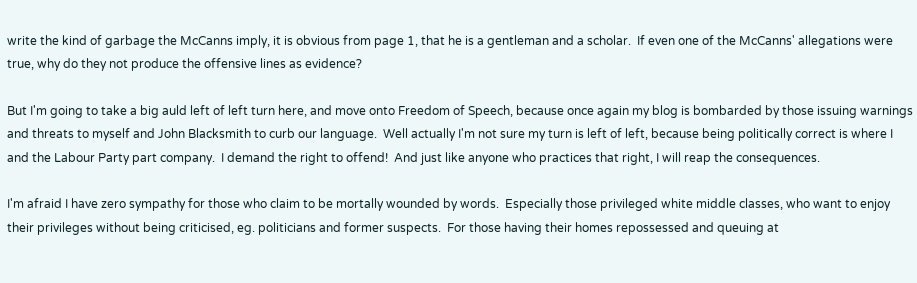write the kind of garbage the McCanns imply, it is obvious from page 1, that he is a gentleman and a scholar.  If even one of the McCanns' allegations were true, why do they not produce the offensive lines as evidence?

But I'm going to take a big auld left of left turn here, and move onto Freedom of Speech, because once again my blog is bombarded by those issuing warnings and threats to myself and John Blacksmith to curb our language.  Well actually I'm not sure my turn is left of left, because being politically correct is where I and the Labour Party part company.  I demand the right to offend!  And just like anyone who practices that right, I will reap the consequences.

I'm afraid I have zero sympathy for those who claim to be mortally wounded by words.  Especially those privileged white middle classes, who want to enjoy their privileges without being criticised, eg. politicians and former suspects.  For those having their homes repossessed and queuing at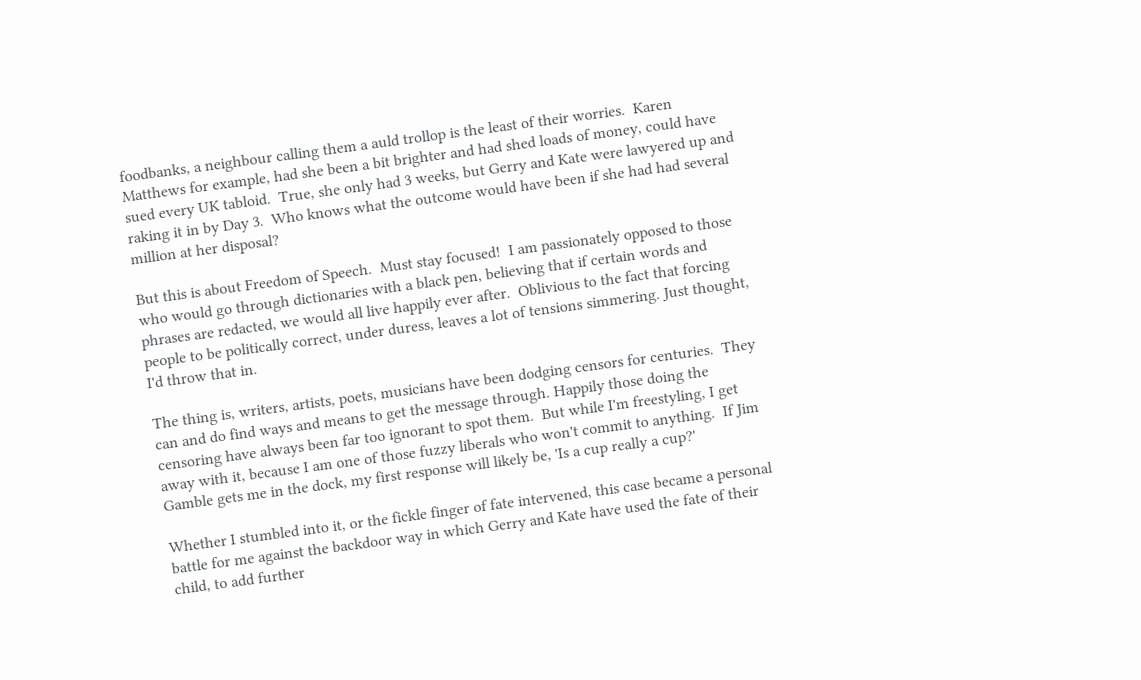foodbanks, a neighbour calling them a auld trollop is the least of their worries.  Karen Matthews for example, had she been a bit brighter and had shed loads of money, could have sued every UK tabloid.  True, she only had 3 weeks, but Gerry and Kate were lawyered up and raking it in by Day 3.  Who knows what the outcome would have been if she had had several million at her disposal?

But this is about Freedom of Speech.  Must stay focused!  I am passionately opposed to those who would go through dictionaries with a black pen, believing that if certain words and phrases are redacted, we would all live happily ever after.  Oblivious to the fact that forcing people to be politically correct, under duress, leaves a lot of tensions simmering. Just thought, I'd throw that in.

The thing is, writers, artists, poets, musicians have been dodging censors for centuries.  They can and do find ways and means to get the message through. Happily those doing the censoring have always been far too ignorant to spot them.  But while I'm freestyling, I get away with it, because I am one of those fuzzy liberals who won't commit to anything.  If Jim Gamble gets me in the dock, my first response will likely be, 'Is a cup really a cup?'

Whether I stumbled into it, or the fickle finger of fate intervened, this case became a personal battle for me against the backdoor way in which Gerry and Kate have used the fate of their child, to add further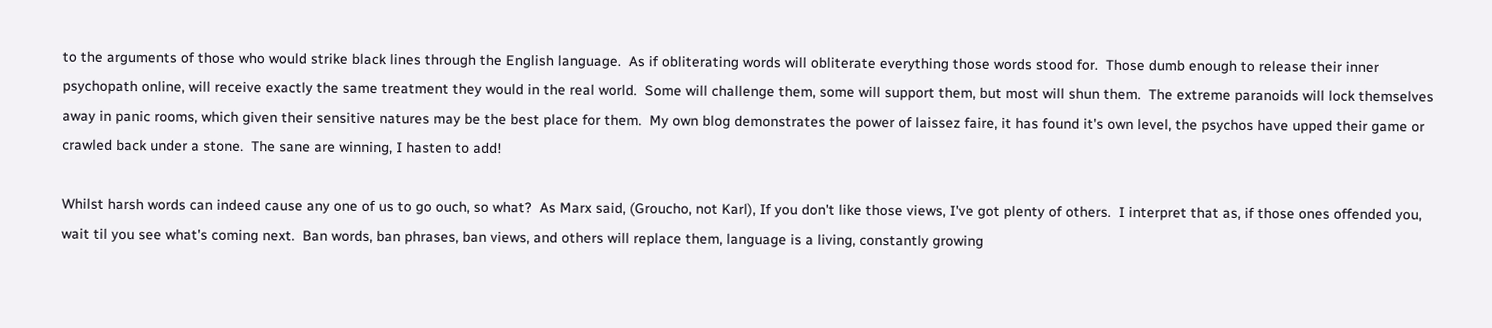to the arguments of those who would strike black lines through the English language.  As if obliterating words will obliterate everything those words stood for.  Those dumb enough to release their inner psychopath online, will receive exactly the same treatment they would in the real world.  Some will challenge them, some will support them, but most will shun them.  The extreme paranoids will lock themselves away in panic rooms, which given their sensitive natures may be the best place for them.  My own blog demonstrates the power of laissez faire, it has found it's own level, the psychos have upped their game or crawled back under a stone.  The sane are winning, I hasten to add!

Whilst harsh words can indeed cause any one of us to go ouch, so what?  As Marx said, (Groucho, not Karl), If you don't like those views, I've got plenty of others.  I interpret that as, if those ones offended you, wait til you see what's coming next.  Ban words, ban phrases, ban views, and others will replace them, language is a living, constantly growing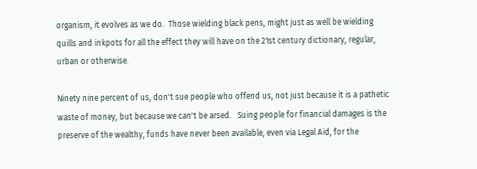organism, it evolves as we do.  Those wielding black pens, might just as well be wielding quills and inkpots for all the effect they will have on the 21st century dictionary, regular, urban or otherwise.

Ninety nine percent of us, don't sue people who offend us, not just because it is a pathetic waste of money, but because we can't be arsed.   Suing people for financial damages is the preserve of the wealthy, funds have never been available, even via Legal Aid, for the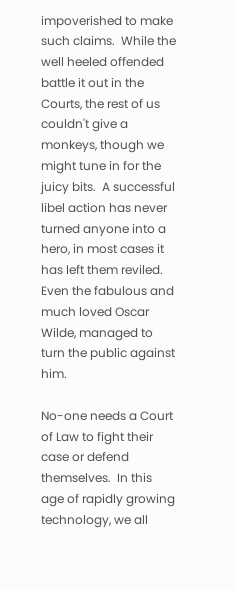impoverished to make such claims.  While the well heeled offended battle it out in the Courts, the rest of us couldn't give a monkeys, though we might tune in for the juicy bits.  A successful libel action has never turned anyone into a hero, in most cases it has left them reviled.  Even the fabulous and much loved Oscar Wilde, managed to turn the public against him.

No-one needs a Court of Law to fight their case or defend themselves.  In this age of rapidly growing technology, we all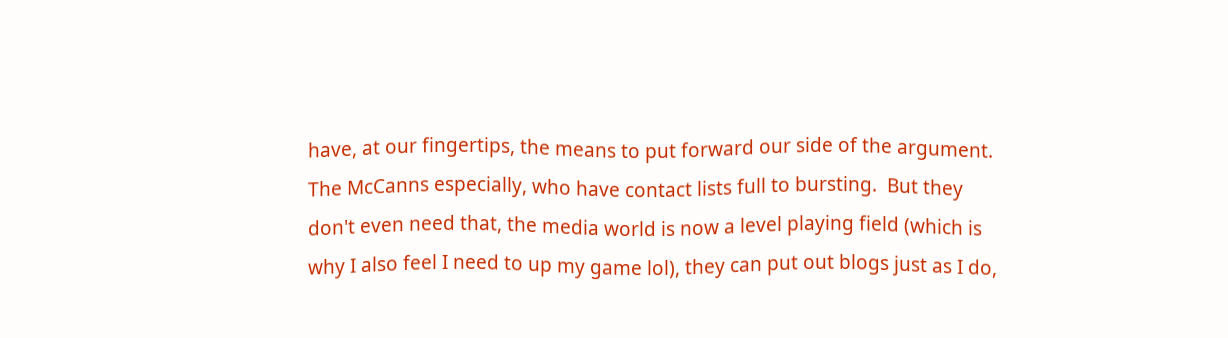have, at our fingertips, the means to put forward our side of the argument.  The McCanns especially, who have contact lists full to bursting.  But they don't even need that, the media world is now a level playing field (which is why I also feel I need to up my game lol), they can put out blogs just as I do,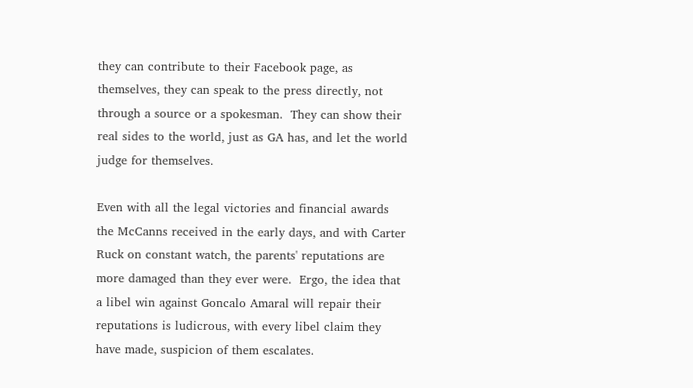they can contribute to their Facebook page, as themselves, they can speak to the press directly, not through a source or a spokesman.  They can show their real sides to the world, just as GA has, and let the world judge for themselves.

Even with all the legal victories and financial awards the McCanns received in the early days, and with Carter Ruck on constant watch, the parents' reputations are more damaged than they ever were.  Ergo, the idea that a libel win against Goncalo Amaral will repair their reputations is ludicrous, with every libel claim they have made, suspicion of them escalates.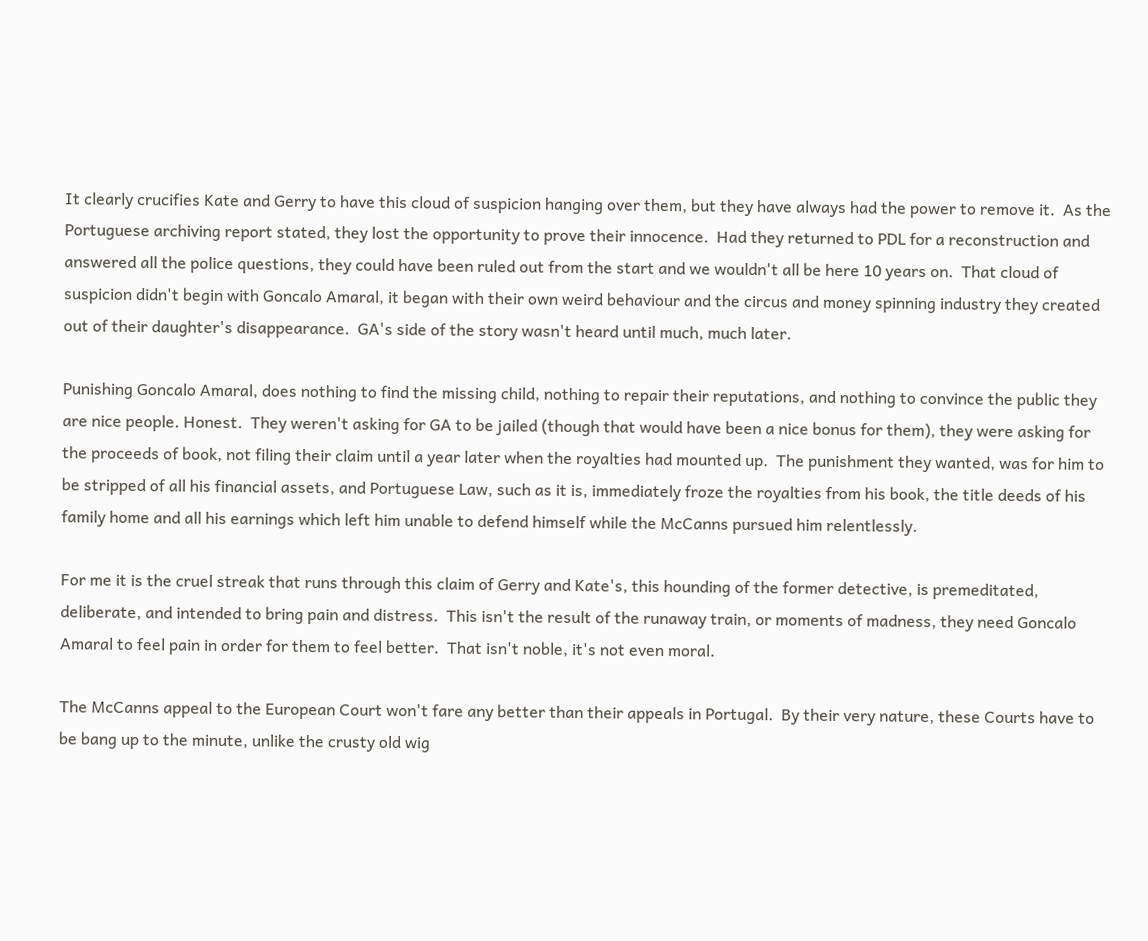It clearly crucifies Kate and Gerry to have this cloud of suspicion hanging over them, but they have always had the power to remove it.  As the Portuguese archiving report stated, they lost the opportunity to prove their innocence.  Had they returned to PDL for a reconstruction and answered all the police questions, they could have been ruled out from the start and we wouldn't all be here 10 years on.  That cloud of suspicion didn't begin with Goncalo Amaral, it began with their own weird behaviour and the circus and money spinning industry they created out of their daughter's disappearance.  GA's side of the story wasn't heard until much, much later.

Punishing Goncalo Amaral, does nothing to find the missing child, nothing to repair their reputations, and nothing to convince the public they are nice people. Honest.  They weren't asking for GA to be jailed (though that would have been a nice bonus for them), they were asking for the proceeds of book, not filing their claim until a year later when the royalties had mounted up.  The punishment they wanted, was for him to be stripped of all his financial assets, and Portuguese Law, such as it is, immediately froze the royalties from his book, the title deeds of his family home and all his earnings which left him unable to defend himself while the McCanns pursued him relentlessly.

For me it is the cruel streak that runs through this claim of Gerry and Kate's, this hounding of the former detective, is premeditated, deliberate, and intended to bring pain and distress.  This isn't the result of the runaway train, or moments of madness, they need Goncalo Amaral to feel pain in order for them to feel better.  That isn't noble, it's not even moral.

The McCanns appeal to the European Court won't fare any better than their appeals in Portugal.  By their very nature, these Courts have to be bang up to the minute, unlike the crusty old wig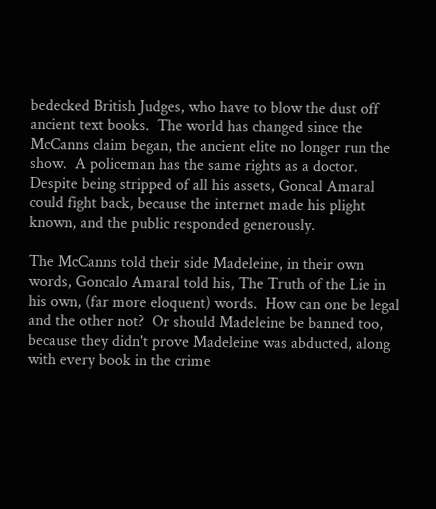bedecked British Judges, who have to blow the dust off ancient text books.  The world has changed since the McCanns claim began, the ancient elite no longer run the show.  A policeman has the same rights as a doctor.  Despite being stripped of all his assets, Goncal Amaral could fight back, because the internet made his plight known, and the public responded generously.

The McCanns told their side Madeleine, in their own words, Goncalo Amaral told his, The Truth of the Lie in his own, (far more eloquent) words.  How can one be legal and the other not?  Or should Madeleine be banned too, because they didn't prove Madeleine was abducted, along with every book in the crime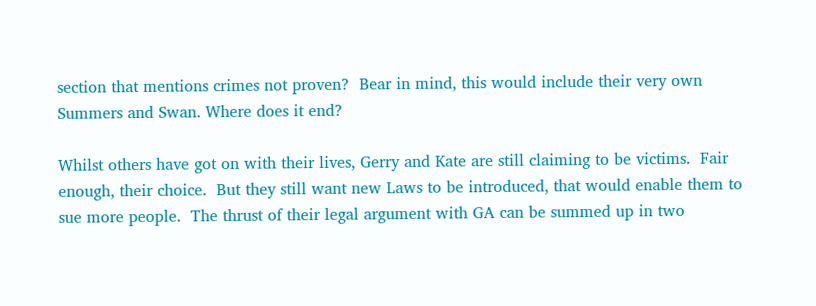section that mentions crimes not proven?  Bear in mind, this would include their very own Summers and Swan. Where does it end?

Whilst others have got on with their lives, Gerry and Kate are still claiming to be victims.  Fair enough, their choice.  But they still want new Laws to be introduced, that would enable them to sue more people.  The thrust of their legal argument with GA can be summed up in two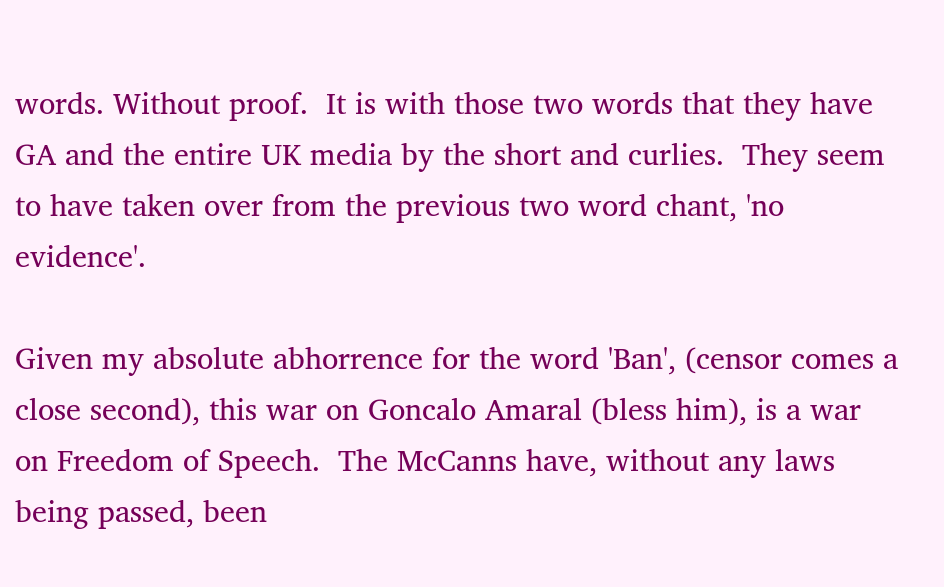words. Without proof.  It is with those two words that they have GA and the entire UK media by the short and curlies.  They seem to have taken over from the previous two word chant, 'no evidence'.

Given my absolute abhorrence for the word 'Ban', (censor comes a close second), this war on Goncalo Amaral (bless him), is a war on Freedom of Speech.  The McCanns have, without any laws being passed, been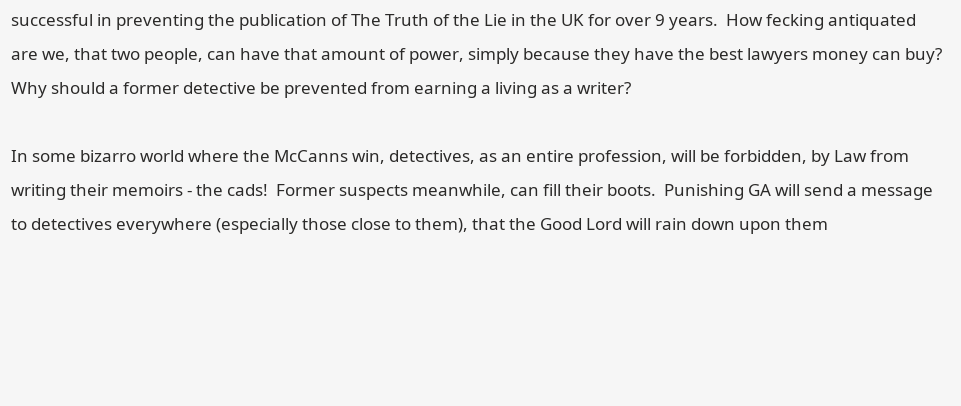successful in preventing the publication of The Truth of the Lie in the UK for over 9 years.  How fecking antiquated are we, that two people, can have that amount of power, simply because they have the best lawyers money can buy?  Why should a former detective be prevented from earning a living as a writer?

In some bizarro world where the McCanns win, detectives, as an entire profession, will be forbidden, by Law from writing their memoirs - the cads!  Former suspects meanwhile, can fill their boots.  Punishing GA will send a message to detectives everywhere (especially those close to them), that the Good Lord will rain down upon them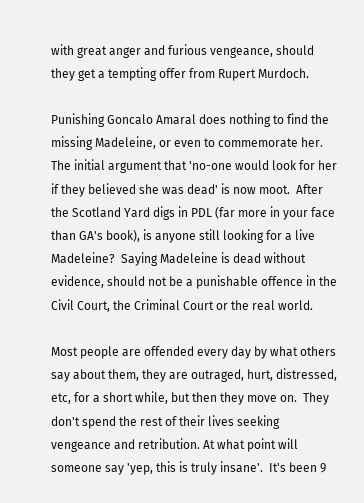with great anger and furious vengeance, should they get a tempting offer from Rupert Murdoch.

Punishing Goncalo Amaral does nothing to find the missing Madeleine, or even to commemorate her.  The initial argument that 'no-one would look for her if they believed she was dead' is now moot.  After the Scotland Yard digs in PDL (far more in your face than GA's book), is anyone still looking for a live Madeleine?  Saying Madeleine is dead without evidence, should not be a punishable offence in the Civil Court, the Criminal Court or the real world.

Most people are offended every day by what others say about them, they are outraged, hurt, distressed, etc, for a short while, but then they move on.  They don't spend the rest of their lives seeking vengeance and retribution. At what point will someone say 'yep, this is truly insane'.  It's been 9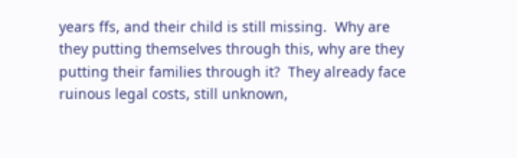years ffs, and their child is still missing.  Why are they putting themselves through this, why are they putting their families through it?  They already face ruinous legal costs, still unknown,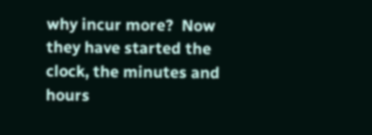why incur more?  Now they have started the clock, the minutes and hours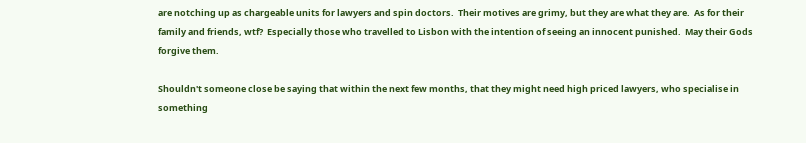are notching up as chargeable units for lawyers and spin doctors.  Their motives are grimy, but they are what they are.  As for their family and friends, wtf?  Especially those who travelled to Lisbon with the intention of seeing an innocent punished.  May their Gods forgive them.

Shouldn't someone close be saying that within the next few months, that they might need high priced lawyers, who specialise in something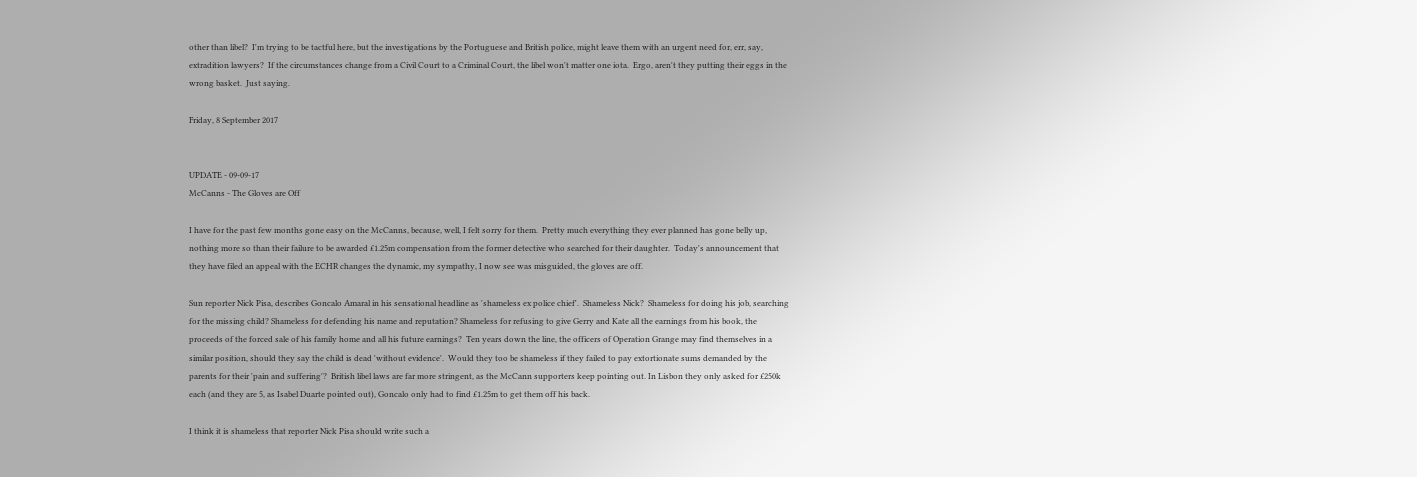other than libel?  I'm trying to be tactful here, but the investigations by the Portuguese and British police, might leave them with an urgent need for, err, say, extradition lawyers?  If the circumstances change from a Civil Court to a Criminal Court, the libel won't matter one iota.  Ergo, aren't they putting their eggs in the wrong basket.  Just saying.

Friday, 8 September 2017


UPDATE - 09-09-17
McCanns - The Gloves are Off

I have for the past few months gone easy on the McCanns, because, well, I felt sorry for them.  Pretty much everything they ever planned has gone belly up, nothing more so than their failure to be awarded £1.25m compensation from the former detective who searched for their daughter.  Today's announcement that they have filed an appeal with the ECHR changes the dynamic, my sympathy, I now see was misguided, the gloves are off.

Sun reporter Nick Pisa, describes Goncalo Amaral in his sensational headline as 'shameless ex police chief'.  Shameless Nick?  Shameless for doing his job, searching for the missing child? Shameless for defending his name and reputation? Shameless for refusing to give Gerry and Kate all the earnings from his book, the proceeds of the forced sale of his family home and all his future earnings?  Ten years down the line, the officers of Operation Grange may find themselves in a similar position, should they say the child is dead 'without evidence'.  Would they too be shameless if they failed to pay extortionate sums demanded by the parents for their 'pain and suffering'?  British libel laws are far more stringent, as the McCann supporters keep pointing out. In Lisbon they only asked for £250k each (and they are 5, as Isabel Duarte pointed out), Goncalo only had to find £1.25m to get them off his back.

I think it is shameless that reporter Nick Pisa should write such a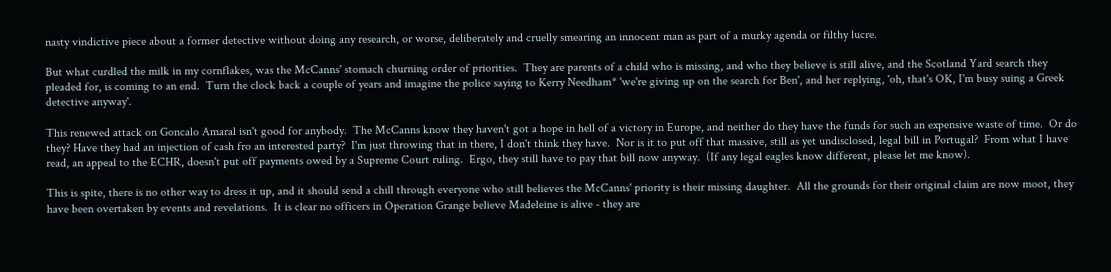nasty vindictive piece about a former detective without doing any research, or worse, deliberately and cruelly smearing an innocent man as part of a murky agenda or filthy lucre.

But what curdled the milk in my cornflakes, was the McCanns' stomach churning order of priorities.  They are parents of a child who is missing, and who they believe is still alive, and the Scotland Yard search they pleaded for, is coming to an end.  Turn the clock back a couple of years and imagine the police saying to Kerry Needham* 'we're giving up on the search for Ben', and her replying, 'oh, that's OK, I'm busy suing a Greek detective anyway'.

This renewed attack on Goncalo Amaral isn't good for anybody.  The McCanns know they haven't got a hope in hell of a victory in Europe, and neither do they have the funds for such an expensive waste of time.  Or do they? Have they had an injection of cash fro an interested party?  I'm just throwing that in there, I don't think they have.  Nor is it to put off that massive, still as yet undisclosed, legal bill in Portugal?  From what I have read, an appeal to the ECHR, doesn't put off payments owed by a Supreme Court ruling.  Ergo, they still have to pay that bill now anyway.  (If any legal eagles know different, please let me know).

This is spite, there is no other way to dress it up, and it should send a chill through everyone who still believes the McCanns' priority is their missing daughter.  All the grounds for their original claim are now moot, they have been overtaken by events and revelations.  It is clear no officers in Operation Grange believe Madeleine is alive - they are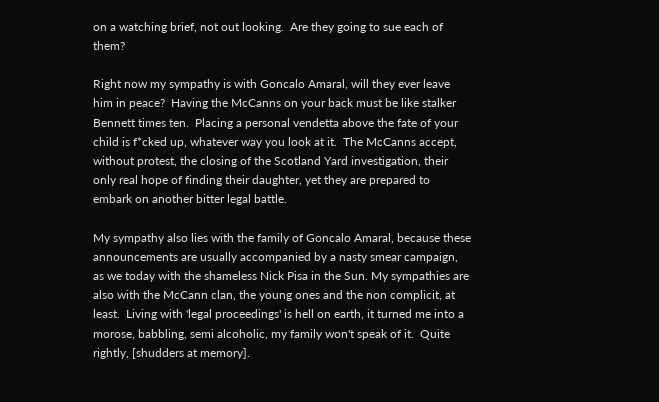on a watching brief, not out looking.  Are they going to sue each of them?

Right now my sympathy is with Goncalo Amaral, will they ever leave him in peace?  Having the McCanns on your back must be like stalker Bennett times ten.  Placing a personal vendetta above the fate of your child is f*cked up, whatever way you look at it.  The McCanns accept, without protest, the closing of the Scotland Yard investigation, their only real hope of finding their daughter, yet they are prepared to embark on another bitter legal battle.

My sympathy also lies with the family of Goncalo Amaral, because these announcements are usually accompanied by a nasty smear campaign, as we today with the shameless Nick Pisa in the Sun. My sympathies are also with the McCann clan, the young ones and the non complicit, at least.  Living with 'legal proceedings' is hell on earth, it turned me into a morose, babbling, semi alcoholic, my family won't speak of it.  Quite rightly, [shudders at memory].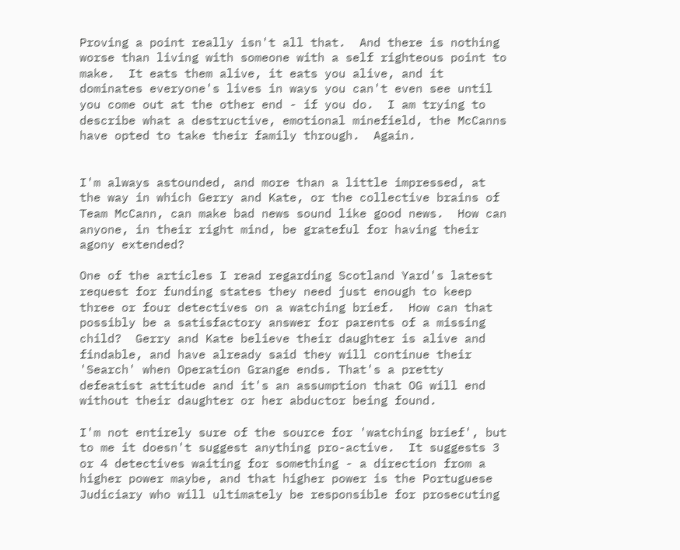Proving a point really isn't all that.  And there is nothing worse than living with someone with a self righteous point to make.  It eats them alive, it eats you alive, and it dominates everyone's lives in ways you can't even see until you come out at the other end - if you do.  I am trying to describe what a destructive, emotional minefield, the McCanns have opted to take their family through.  Again.


I'm always astounded, and more than a little impressed, at the way in which Gerry and Kate, or the collective brains of Team McCann, can make bad news sound like good news.  How can anyone, in their right mind, be grateful for having their agony extended?

One of the articles I read regarding Scotland Yard's latest request for funding states they need just enough to keep three or four detectives on a watching brief.  How can that possibly be a satisfactory answer for parents of a missing child?  Gerry and Kate believe their daughter is alive and findable, and have already said they will continue their 'Search' when Operation Grange ends. That's a pretty defeatist attitude and it's an assumption that OG will end without their daughter or her abductor being found.

I'm not entirely sure of the source for 'watching brief', but to me it doesn't suggest anything pro-active.  It suggests 3 or 4 detectives waiting for something - a direction from a higher power maybe, and that higher power is the Portuguese Judiciary who will ultimately be responsible for prosecuting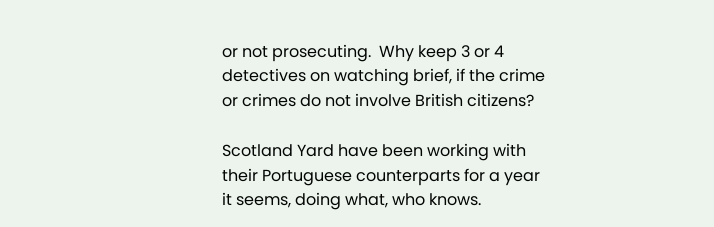or not prosecuting.  Why keep 3 or 4 detectives on watching brief, if the crime or crimes do not involve British citizens?

Scotland Yard have been working with their Portuguese counterparts for a year it seems, doing what, who knows.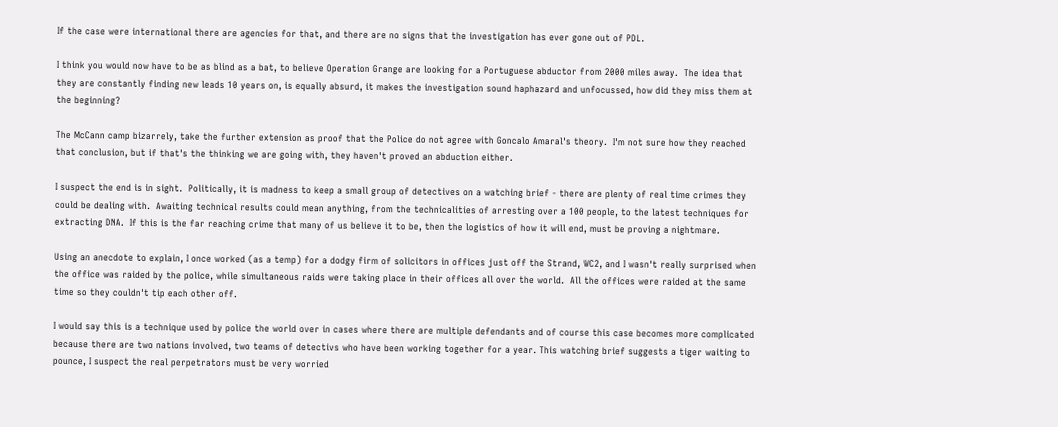If the case were international there are agencies for that, and there are no signs that the investigation has ever gone out of PDL.

I think you would now have to be as blind as a bat, to believe Operation Grange are looking for a Portuguese abductor from 2000 miles away.  The idea that they are constantly finding new leads 10 years on, is equally absurd, it makes the investigation sound haphazard and unfocussed, how did they miss them at the beginning?

The McCann camp bizarrely, take the further extension as proof that the Police do not agree with Goncalo Amaral's theory.  I'm not sure how they reached that conclusion, but if that's the thinking we are going with, they haven't proved an abduction either.

I suspect the end is in sight.  Politically, it is madness to keep a small group of detectives on a watching brief - there are plenty of real time crimes they could be dealing with.  Awaiting technical results could mean anything, from the technicalities of arresting over a 100 people, to the latest techniques for extracting DNA.  If this is the far reaching crime that many of us believe it to be, then the logistics of how it will end, must be proving a nightmare.

Using an anecdote to explain, I once worked (as a temp) for a dodgy firm of solicitors in offices just off the Strand, WC2, and I wasn't really surprised when the office was raided by the police, while simultaneous raids were taking place in their offices all over the world.  All the offices were raided at the same time so they couldn't tip each other off.

I would say this is a technique used by police the world over in cases where there are multiple defendants and of course this case becomes more complicated because there are two nations involved, two teams of detectivs who have been working together for a year. This watching brief suggests a tiger waiting to pounce, I suspect the real perpetrators must be very worried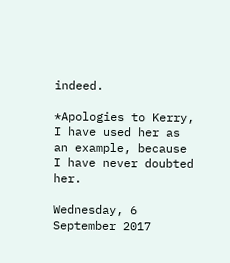indeed.

*Apologies to Kerry, I have used her as an example, because I have never doubted her.

Wednesday, 6 September 2017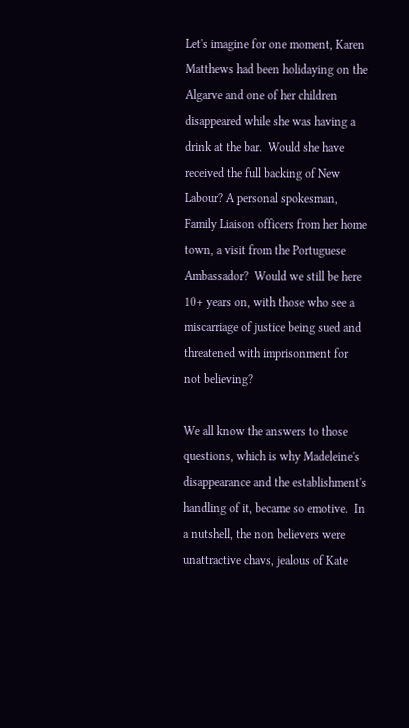Let's imagine for one moment, Karen Matthews had been holidaying on the Algarve and one of her children disappeared while she was having a drink at the bar.  Would she have received the full backing of New Labour? A personal spokesman, Family Liaison officers from her home town, a visit from the Portuguese Ambassador?  Would we still be here 10+ years on, with those who see a miscarriage of justice being sued and threatened with imprisonment for not believing?

We all know the answers to those questions, which is why Madeleine's disappearance and the establishment's handling of it, became so emotive.  In a nutshell, the non believers were unattractive chavs, jealous of Kate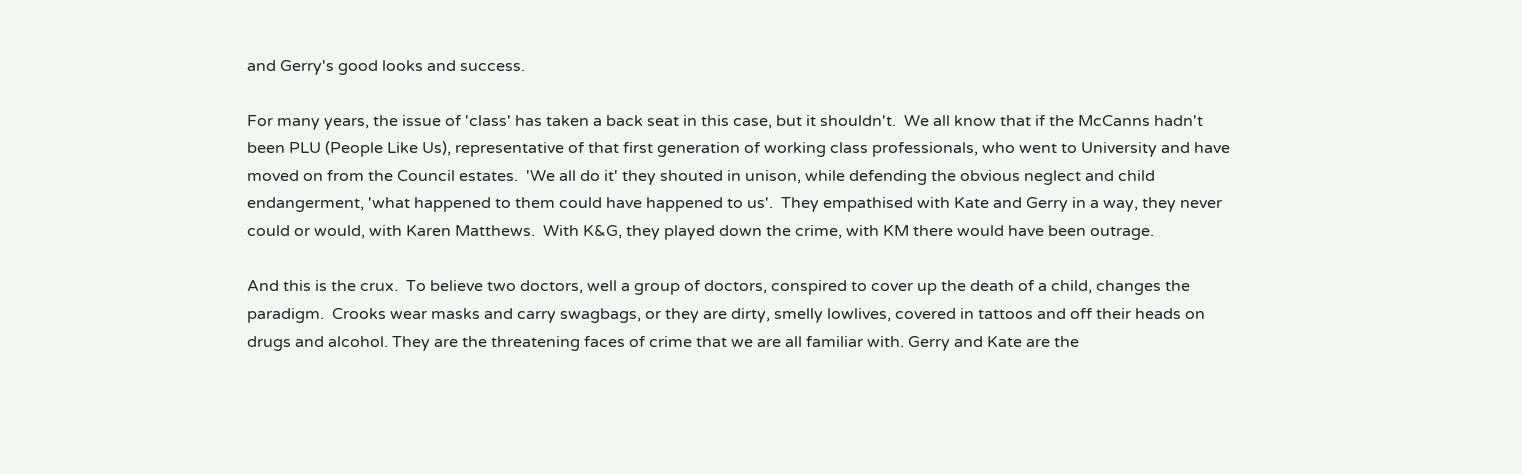and Gerry's good looks and success.

For many years, the issue of 'class' has taken a back seat in this case, but it shouldn't.  We all know that if the McCanns hadn't been PLU (People Like Us), representative of that first generation of working class professionals, who went to University and have moved on from the Council estates.  'We all do it' they shouted in unison, while defending the obvious neglect and child endangerment, 'what happened to them could have happened to us'.  They empathised with Kate and Gerry in a way, they never could or would, with Karen Matthews.  With K&G, they played down the crime, with KM there would have been outrage.

And this is the crux.  To believe two doctors, well a group of doctors, conspired to cover up the death of a child, changes the paradigm.  Crooks wear masks and carry swagbags, or they are dirty, smelly lowlives, covered in tattoos and off their heads on drugs and alcohol. They are the threatening faces of crime that we are all familiar with. Gerry and Kate are the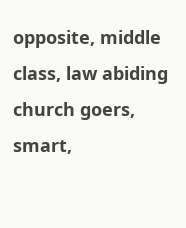opposite, middle class, law abiding church goers, smart,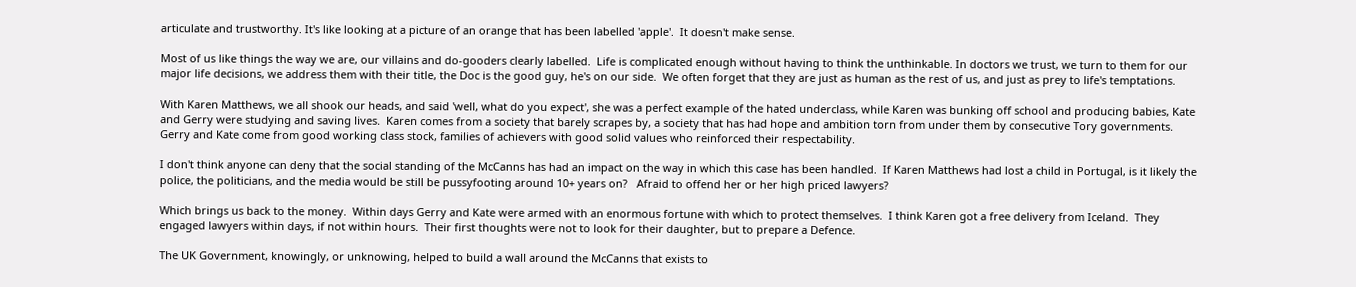articulate and trustworthy. It's like looking at a picture of an orange that has been labelled 'apple'.  It doesn't make sense.

Most of us like things the way we are, our villains and do-gooders clearly labelled.  Life is complicated enough without having to think the unthinkable. In doctors we trust, we turn to them for our major life decisions, we address them with their title, the Doc is the good guy, he's on our side.  We often forget that they are just as human as the rest of us, and just as prey to life's temptations.

With Karen Matthews, we all shook our heads, and said 'well, what do you expect', she was a perfect example of the hated underclass, while Karen was bunking off school and producing babies, Kate and Gerry were studying and saving lives.  Karen comes from a society that barely scrapes by, a society that has had hope and ambition torn from under them by consecutive Tory governments.  Gerry and Kate come from good working class stock, families of achievers with good solid values who reinforced their respectability.

I don't think anyone can deny that the social standing of the McCanns has had an impact on the way in which this case has been handled.  If Karen Matthews had lost a child in Portugal, is it likely the police, the politicians, and the media would be still be pussyfooting around 10+ years on?   Afraid to offend her or her high priced lawyers?

Which brings us back to the money.  Within days Gerry and Kate were armed with an enormous fortune with which to protect themselves.  I think Karen got a free delivery from Iceland.  They engaged lawyers within days, if not within hours.  Their first thoughts were not to look for their daughter, but to prepare a Defence.

The UK Government, knowingly, or unknowing, helped to build a wall around the McCanns that exists to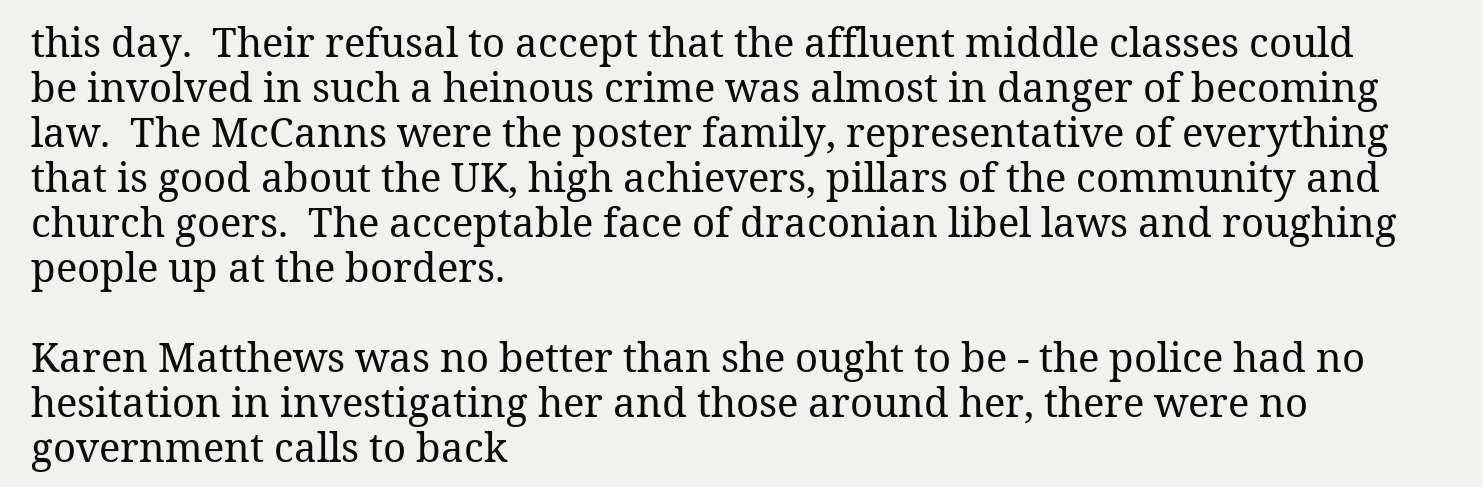this day.  Their refusal to accept that the affluent middle classes could be involved in such a heinous crime was almost in danger of becoming law.  The McCanns were the poster family, representative of everything that is good about the UK, high achievers, pillars of the community and church goers.  The acceptable face of draconian libel laws and roughing people up at the borders.

Karen Matthews was no better than she ought to be - the police had no hesitation in investigating her and those around her, there were no government calls to back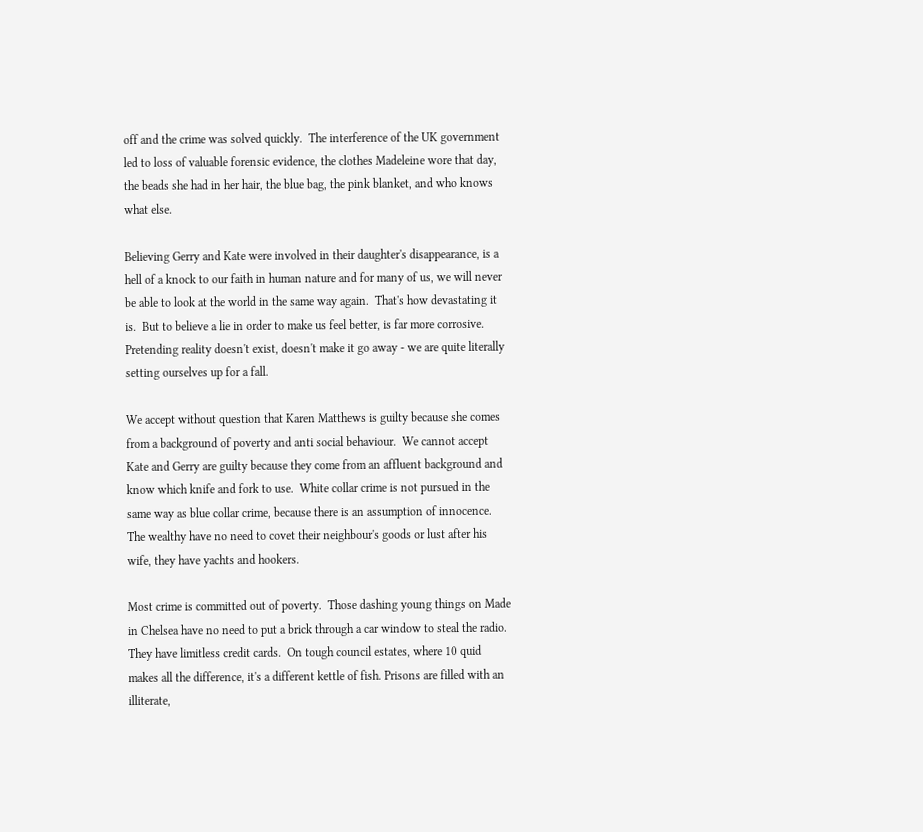off and the crime was solved quickly.  The interference of the UK government led to loss of valuable forensic evidence, the clothes Madeleine wore that day, the beads she had in her hair, the blue bag, the pink blanket, and who knows what else.

Believing Gerry and Kate were involved in their daughter's disappearance, is a hell of a knock to our faith in human nature and for many of us, we will never be able to look at the world in the same way again.  That's how devastating it is.  But to believe a lie in order to make us feel better, is far more corrosive.  Pretending reality doesn't exist, doesn't make it go away - we are quite literally setting ourselves up for a fall.

We accept without question that Karen Matthews is guilty because she comes from a background of poverty and anti social behaviour.  We cannot accept Kate and Gerry are guilty because they come from an affluent background and know which knife and fork to use.  White collar crime is not pursued in the same way as blue collar crime, because there is an assumption of innocence. The wealthy have no need to covet their neighbour's goods or lust after his wife, they have yachts and hookers.

Most crime is committed out of poverty.  Those dashing young things on Made in Chelsea have no need to put a brick through a car window to steal the radio.  They have limitless credit cards.  On tough council estates, where 10 quid makes all the difference, it's a different kettle of fish. Prisons are filled with an illiterate,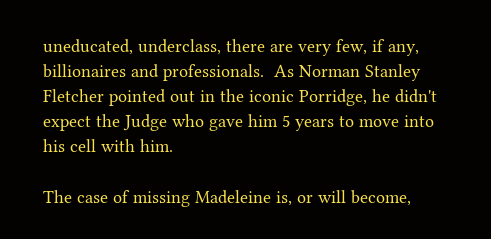uneducated, underclass, there are very few, if any, billionaires and professionals.  As Norman Stanley Fletcher pointed out in the iconic Porridge, he didn't expect the Judge who gave him 5 years to move into his cell with him.

The case of missing Madeleine is, or will become,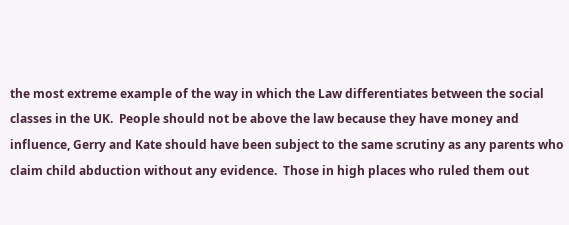the most extreme example of the way in which the Law differentiates between the social classes in the UK.  People should not be above the law because they have money and influence, Gerry and Kate should have been subject to the same scrutiny as any parents who claim child abduction without any evidence.  Those in high places who ruled them out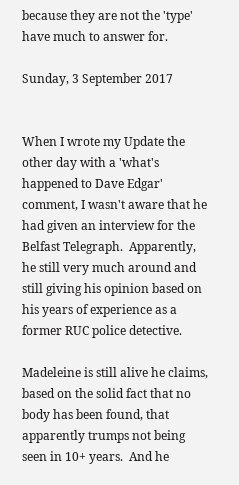because they are not the 'type' have much to answer for.

Sunday, 3 September 2017


When I wrote my Update the other day with a 'what's happened to Dave Edgar' comment, I wasn't aware that he had given an interview for the Belfast Telegraph.  Apparently, he still very much around and still giving his opinion based on his years of experience as a former RUC police detective.

Madeleine is still alive he claims, based on the solid fact that no body has been found, that apparently trumps not being seen in 10+ years.  And he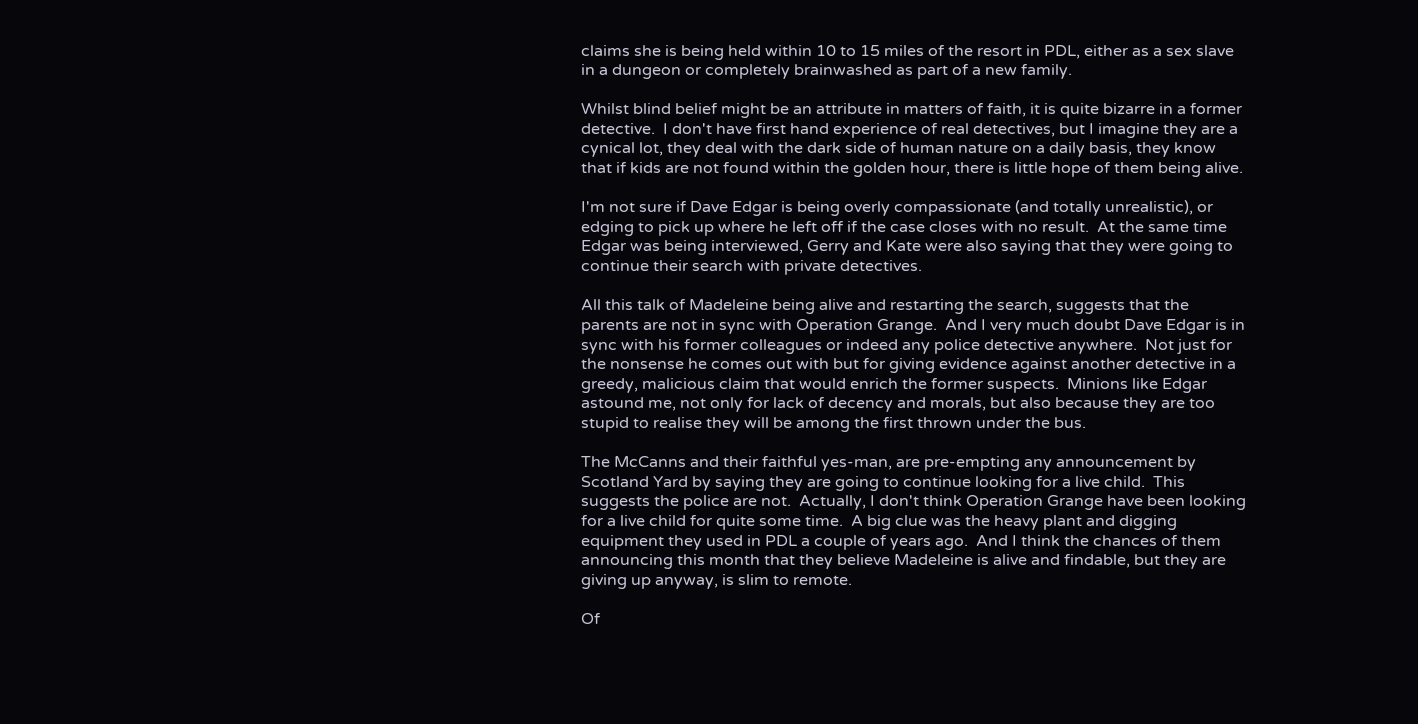claims she is being held within 10 to 15 miles of the resort in PDL, either as a sex slave in a dungeon or completely brainwashed as part of a new family.

Whilst blind belief might be an attribute in matters of faith, it is quite bizarre in a former detective.  I don't have first hand experience of real detectives, but I imagine they are a cynical lot, they deal with the dark side of human nature on a daily basis, they know that if kids are not found within the golden hour, there is little hope of them being alive.

I'm not sure if Dave Edgar is being overly compassionate (and totally unrealistic), or edging to pick up where he left off if the case closes with no result.  At the same time Edgar was being interviewed, Gerry and Kate were also saying that they were going to continue their search with private detectives.

All this talk of Madeleine being alive and restarting the search, suggests that the parents are not in sync with Operation Grange.  And I very much doubt Dave Edgar is in sync with his former colleagues or indeed any police detective anywhere.  Not just for the nonsense he comes out with but for giving evidence against another detective in a greedy, malicious claim that would enrich the former suspects.  Minions like Edgar astound me, not only for lack of decency and morals, but also because they are too stupid to realise they will be among the first thrown under the bus.

The McCanns and their faithful yes-man, are pre-empting any announcement by Scotland Yard by saying they are going to continue looking for a live child.  This suggests the police are not.  Actually, I don't think Operation Grange have been looking for a live child for quite some time.  A big clue was the heavy plant and digging equipment they used in PDL a couple of years ago.  And I think the chances of them announcing this month that they believe Madeleine is alive and findable, but they are giving up anyway, is slim to remote.

Of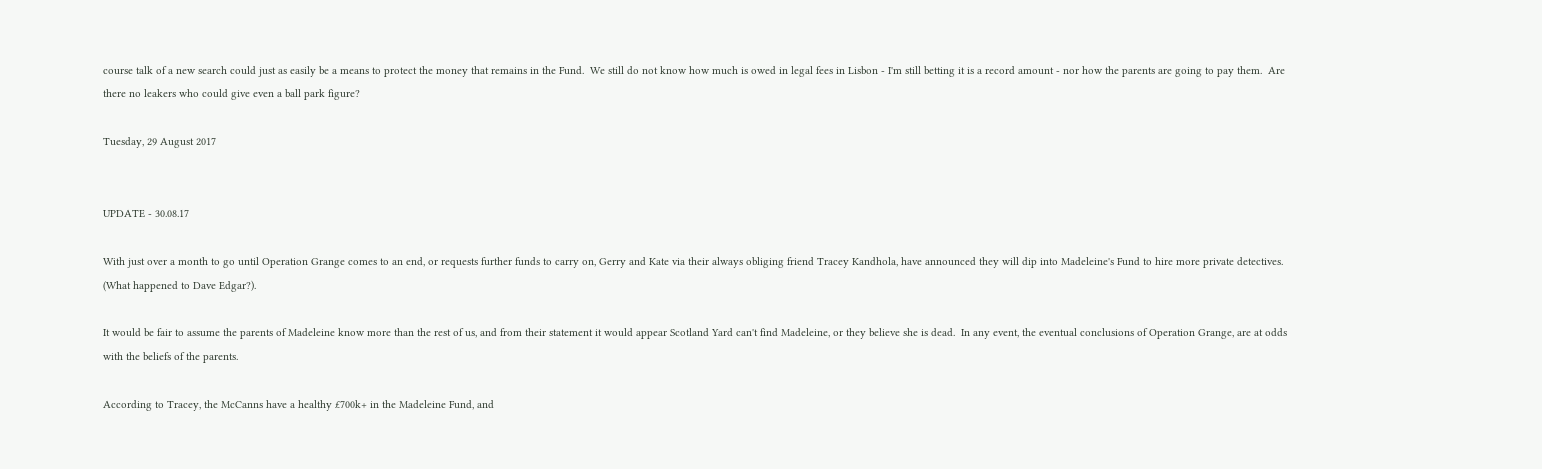course talk of a new search could just as easily be a means to protect the money that remains in the Fund.  We still do not know how much is owed in legal fees in Lisbon - I'm still betting it is a record amount - nor how the parents are going to pay them.  Are there no leakers who could give even a ball park figure?

Tuesday, 29 August 2017


UPDATE - 30.08.17

With just over a month to go until Operation Grange comes to an end, or requests further funds to carry on, Gerry and Kate via their always obliging friend Tracey Kandhola, have announced they will dip into Madeleine's Fund to hire more private detectives.  (What happened to Dave Edgar?).

It would be fair to assume the parents of Madeleine know more than the rest of us, and from their statement it would appear Scotland Yard can't find Madeleine, or they believe she is dead.  In any event, the eventual conclusions of Operation Grange, are at odds with the beliefs of the parents.

According to Tracey, the McCanns have a healthy £700k+ in the Madeleine Fund, and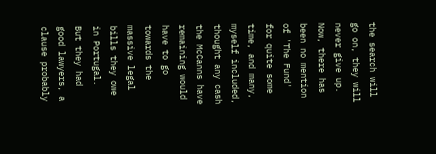the search will go on, they will never give up.  Now, there has been no mention of 'The Fund' for quite some time, and many, myself included, thought any cash the McCanns have remaining would have to go towards the massive legal bills they owe in Portugal.  But they had good lawyers, a clause probably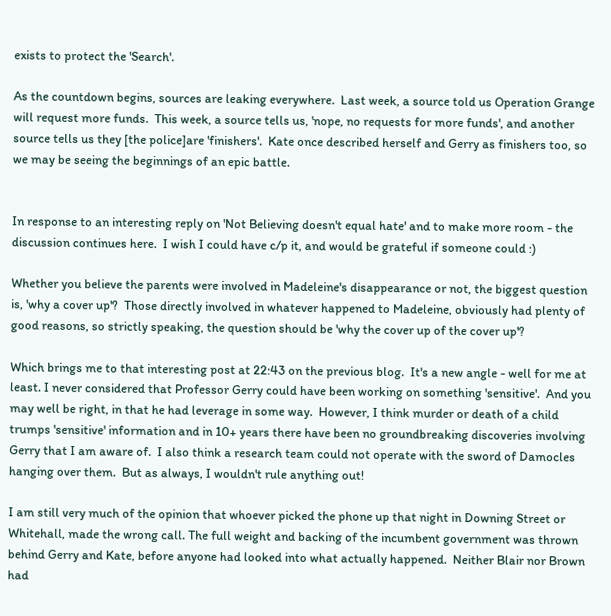exists to protect the 'Search'.

As the countdown begins, sources are leaking everywhere.  Last week, a source told us Operation Grange will request more funds.  This week, a source tells us, 'nope, no requests for more funds', and another source tells us they [the police]are 'finishers'.  Kate once described herself and Gerry as finishers too, so we may be seeing the beginnings of an epic battle.


In response to an interesting reply on 'Not Believing doesn't equal hate' and to make more room - the discussion continues here.  I wish I could have c/p it, and would be grateful if someone could :)

Whether you believe the parents were involved in Madeleine's disappearance or not, the biggest question is, 'why a cover up'?  Those directly involved in whatever happened to Madeleine, obviously had plenty of good reasons, so strictly speaking, the question should be 'why the cover up of the cover up'?

Which brings me to that interesting post at 22:43 on the previous blog.  It's a new angle - well for me at least. I never considered that Professor Gerry could have been working on something 'sensitive'.  And you may well be right, in that he had leverage in some way.  However, I think murder or death of a child trumps 'sensitive' information and in 10+ years there have been no groundbreaking discoveries involving Gerry that I am aware of.  I also think a research team could not operate with the sword of Damocles hanging over them.  But as always, I wouldn't rule anything out!

I am still very much of the opinion that whoever picked the phone up that night in Downing Street or Whitehall, made the wrong call. The full weight and backing of the incumbent government was thrown behind Gerry and Kate, before anyone had looked into what actually happened.  Neither Blair nor Brown had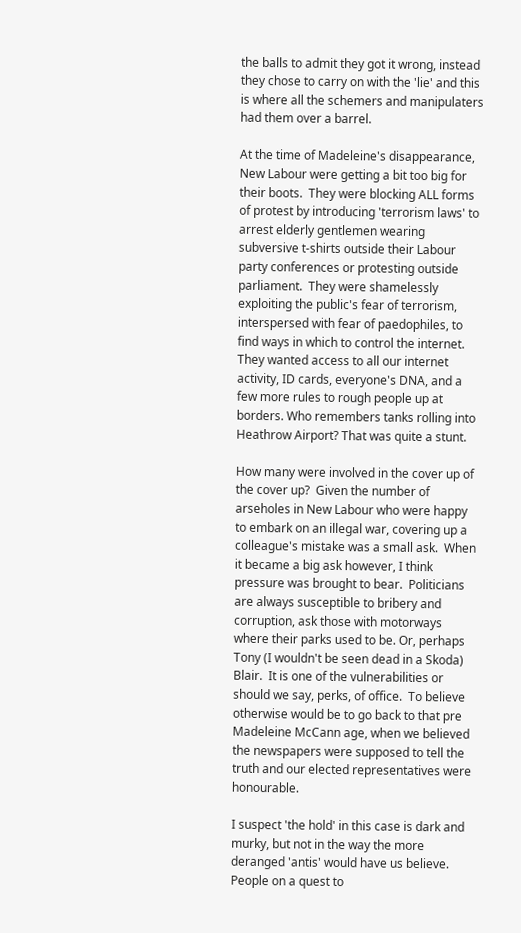the balls to admit they got it wrong, instead they chose to carry on with the 'lie' and this is where all the schemers and manipulaters had them over a barrel.

At the time of Madeleine's disappearance, New Labour were getting a bit too big for their boots.  They were blocking ALL forms of protest by introducing 'terrorism laws' to arrest elderly gentlemen wearing subversive t-shirts outside their Labour party conferences or protesting outside parliament.  They were shamelessly exploiting the public's fear of terrorism, interspersed with fear of paedophiles, to find ways in which to control the internet.  They wanted access to all our internet activity, ID cards, everyone's DNA, and a few more rules to rough people up at borders. Who remembers tanks rolling into Heathrow Airport? That was quite a stunt.

How many were involved in the cover up of the cover up?  Given the number of arseholes in New Labour who were happy to embark on an illegal war, covering up a colleague's mistake was a small ask.  When it became a big ask however, I think pressure was brought to bear.  Politicians are always susceptible to bribery and corruption, ask those with motorways where their parks used to be. Or, perhaps Tony (I wouldn't be seen dead in a Skoda) Blair.  It is one of the vulnerabilities or should we say, perks, of office.  To believe otherwise would be to go back to that pre Madeleine McCann age, when we believed the newspapers were supposed to tell the truth and our elected representatives were honourable.

I suspect 'the hold' in this case is dark and murky, but not in the way the more deranged 'antis' would have us believe.  People on a quest to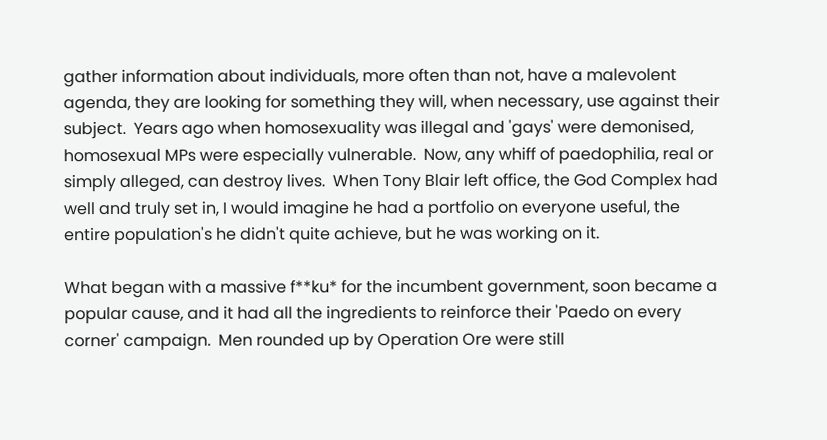gather information about individuals, more often than not, have a malevolent agenda, they are looking for something they will, when necessary, use against their subject.  Years ago when homosexuality was illegal and 'gays' were demonised, homosexual MPs were especially vulnerable.  Now, any whiff of paedophilia, real or simply alleged, can destroy lives.  When Tony Blair left office, the God Complex had well and truly set in, I would imagine he had a portfolio on everyone useful, the entire population's he didn't quite achieve, but he was working on it.

What began with a massive f**ku* for the incumbent government, soon became a popular cause, and it had all the ingredients to reinforce their 'Paedo on every corner' campaign.  Men rounded up by Operation Ore were still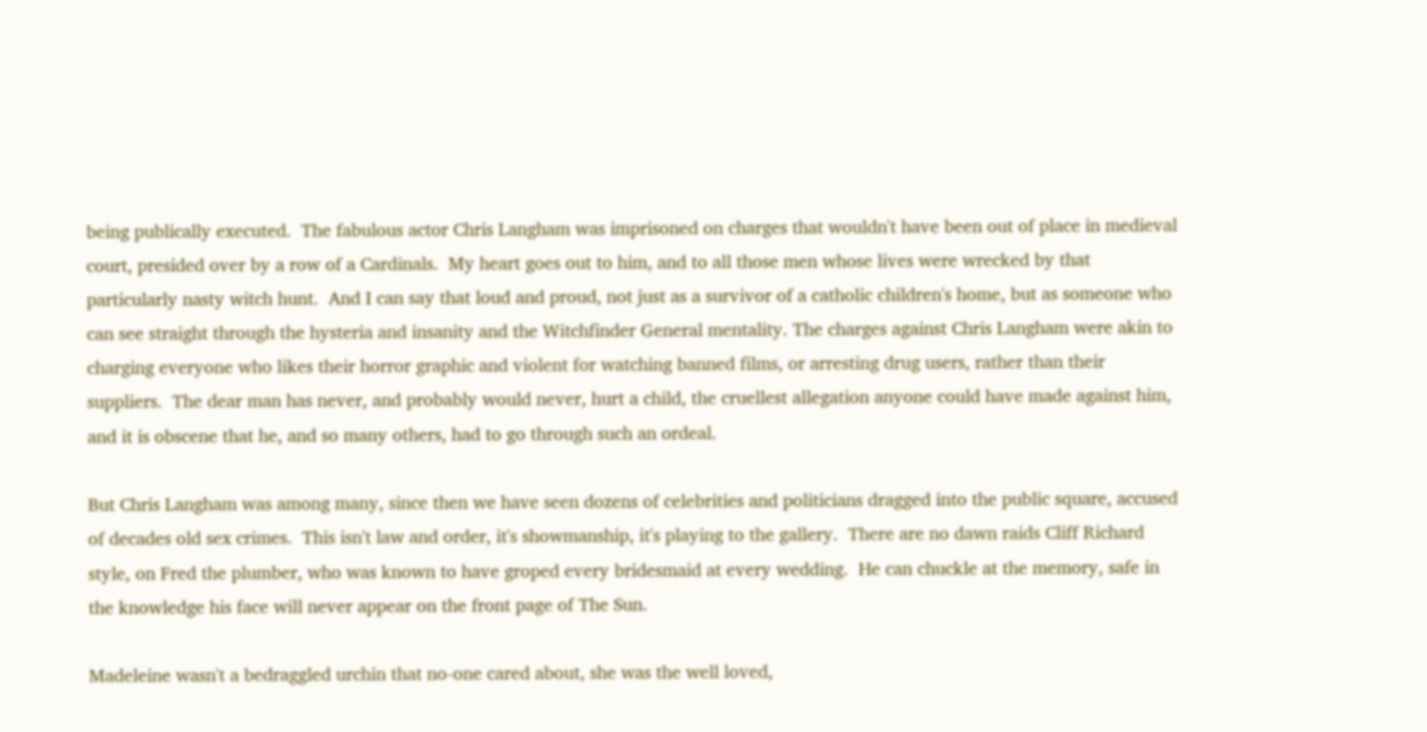being publically executed.  The fabulous actor Chris Langham was imprisoned on charges that wouldn't have been out of place in medieval court, presided over by a row of a Cardinals.  My heart goes out to him, and to all those men whose lives were wrecked by that particularly nasty witch hunt.  And I can say that loud and proud, not just as a survivor of a catholic children's home, but as someone who can see straight through the hysteria and insanity and the Witchfinder General mentality. The charges against Chris Langham were akin to charging everyone who likes their horror graphic and violent for watching banned films, or arresting drug users, rather than their suppliers.  The dear man has never, and probably would never, hurt a child, the cruellest allegation anyone could have made against him, and it is obscene that he, and so many others, had to go through such an ordeal.

But Chris Langham was among many, since then we have seen dozens of celebrities and politicians dragged into the public square, accused of decades old sex crimes.  This isn't law and order, it's showmanship, it's playing to the gallery.  There are no dawn raids Cliff Richard style, on Fred the plumber, who was known to have groped every bridesmaid at every wedding.  He can chuckle at the memory, safe in the knowledge his face will never appear on the front page of The Sun.

Madeleine wasn't a bedraggled urchin that no-one cared about, she was the well loved,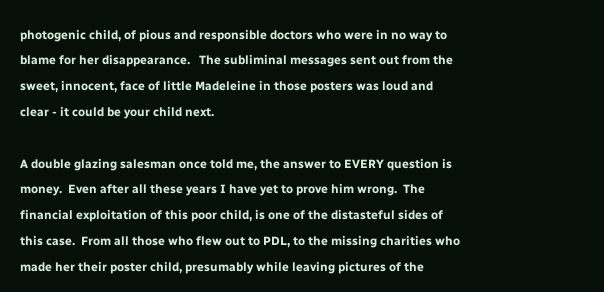photogenic child, of pious and responsible doctors who were in no way to blame for her disappearance.   The subliminal messages sent out from the sweet, innocent, face of little Madeleine in those posters was loud and clear - it could be your child next.

A double glazing salesman once told me, the answer to EVERY question is money.  Even after all these years I have yet to prove him wrong.  The financial exploitation of this poor child, is one of the distasteful sides of this case.  From all those who flew out to PDL, to the missing charities who made her their poster child, presumably while leaving pictures of the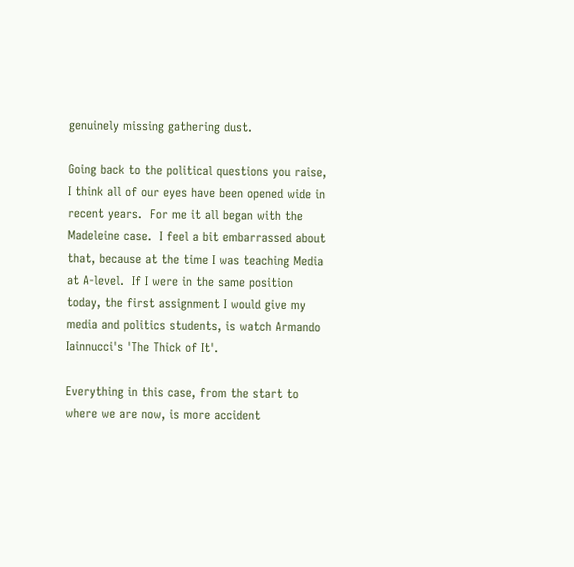genuinely missing gathering dust.

Going back to the political questions you raise, I think all of our eyes have been opened wide in recent years.  For me it all began with the Madeleine case.  I feel a bit embarrassed about that, because at the time I was teaching Media at A-level.  If I were in the same position today, the first assignment I would give my media and politics students, is watch Armando Iainnucci's 'The Thick of It'.

Everything in this case, from the start to where we are now, is more accident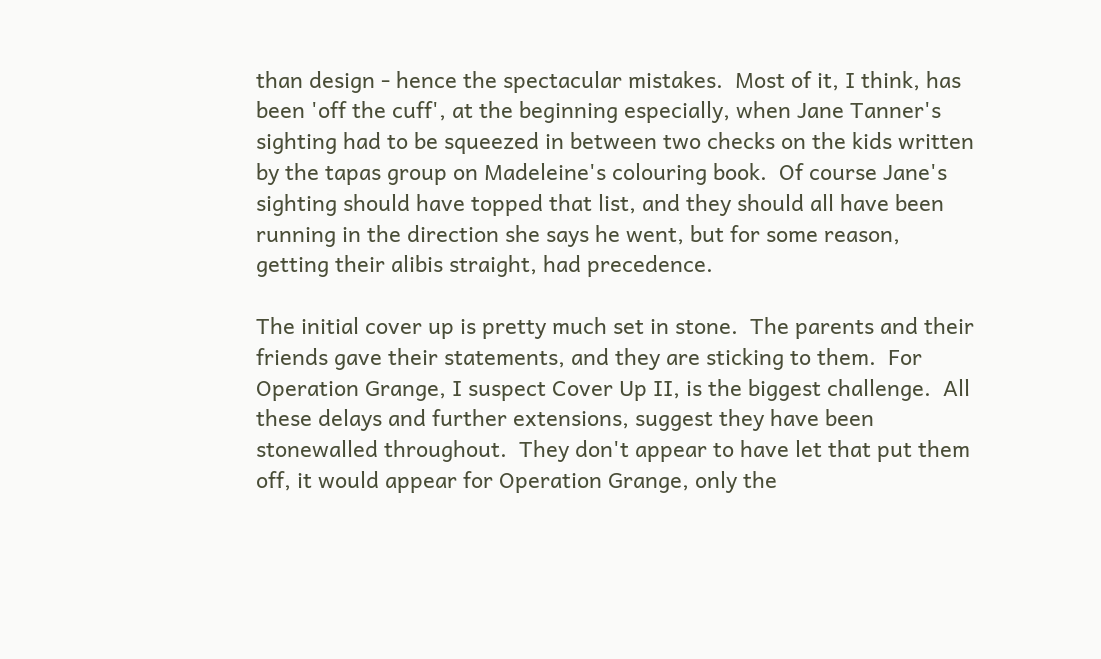than design - hence the spectacular mistakes.  Most of it, I think, has been 'off the cuff', at the beginning especially, when Jane Tanner's sighting had to be squeezed in between two checks on the kids written by the tapas group on Madeleine's colouring book.  Of course Jane's sighting should have topped that list, and they should all have been running in the direction she says he went, but for some reason, getting their alibis straight, had precedence.

The initial cover up is pretty much set in stone.  The parents and their friends gave their statements, and they are sticking to them.  For Operation Grange, I suspect Cover Up II, is the biggest challenge.  All these delays and further extensions, suggest they have been stonewalled throughout.  They don't appear to have let that put them off, it would appear for Operation Grange, only the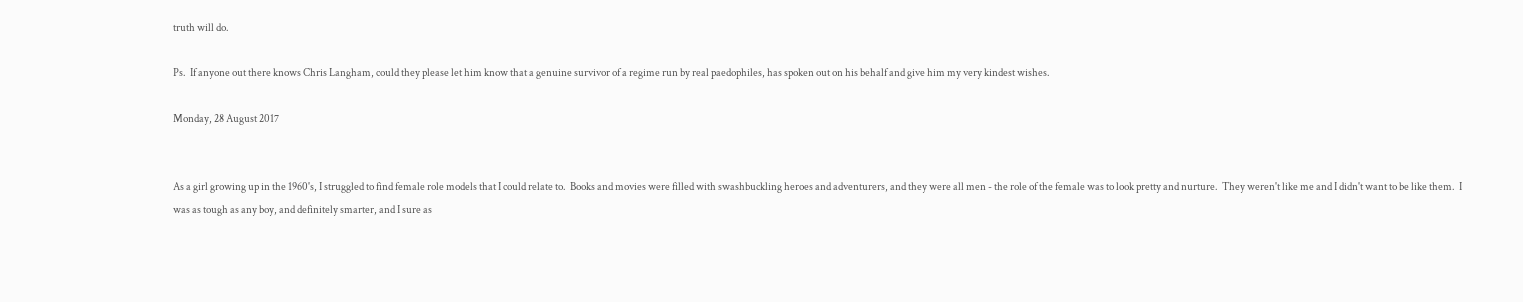truth will do.

Ps.  If anyone out there knows Chris Langham, could they please let him know that a genuine survivor of a regime run by real paedophiles, has spoken out on his behalf and give him my very kindest wishes.

Monday, 28 August 2017


As a girl growing up in the 1960's, I struggled to find female role models that I could relate to.  Books and movies were filled with swashbuckling heroes and adventurers, and they were all men - the role of the female was to look pretty and nurture.  They weren't like me and I didn't want to be like them.  I was as tough as any boy, and definitely smarter, and I sure as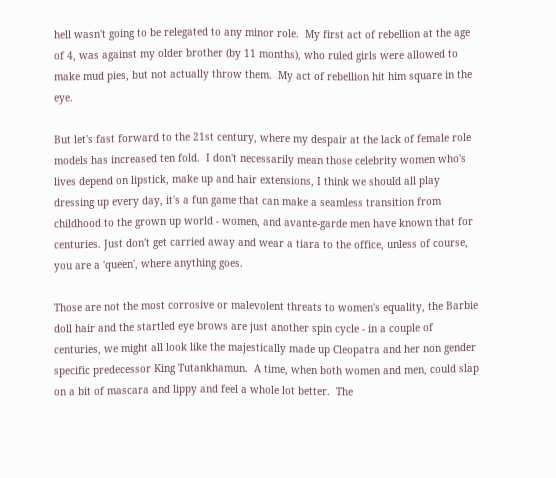hell wasn't going to be relegated to any minor role.  My first act of rebellion at the age of 4, was against my older brother (by 11 months), who ruled girls were allowed to make mud pies, but not actually throw them.  My act of rebellion hit him square in the eye.

But let's fast forward to the 21st century, where my despair at the lack of female role models has increased ten fold.  I don't necessarily mean those celebrity women who's lives depend on lipstick, make up and hair extensions, I think we should all play dressing up every day, it's a fun game that can make a seamless transition from childhood to the grown up world - women, and avante-garde men have known that for centuries. Just don't get carried away and wear a tiara to the office, unless of course, you are a 'queen', where anything goes.

Those are not the most corrosive or malevolent threats to women's equality, the Barbie doll hair and the startled eye brows are just another spin cycle - in a couple of centuries, we might all look like the majestically made up Cleopatra and her non gender specific predecessor King Tutankhamun.  A time, when both women and men, could slap on a bit of mascara and lippy and feel a whole lot better.  The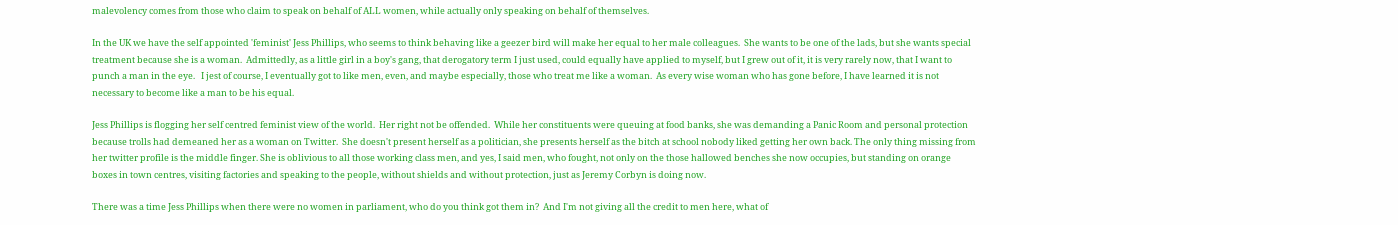malevolency comes from those who claim to speak on behalf of ALL women, while actually only speaking on behalf of themselves.

In the UK we have the self appointed 'feminist' Jess Phillips, who seems to think behaving like a geezer bird will make her equal to her male colleagues.  She wants to be one of the lads, but she wants special treatment because she is a woman.  Admittedly, as a little girl in a boy's gang, that derogatory term I just used, could equally have applied to myself, but I grew out of it, it is very rarely now, that I want to punch a man in the eye.   I jest of course, I eventually got to like men, even, and maybe especially, those who treat me like a woman.  As every wise woman who has gone before, I have learned it is not necessary to become like a man to be his equal.

Jess Phillips is flogging her self centred feminist view of the world.  Her right not be offended.  While her constituents were queuing at food banks, she was demanding a Panic Room and personal protection because trolls had demeaned her as a woman on Twitter.  She doesn't present herself as a politician, she presents herself as the bitch at school nobody liked getting her own back. The only thing missing from her twitter profile is the middle finger. She is oblivious to all those working class men, and yes, I said men, who fought, not only on the those hallowed benches she now occupies, but standing on orange boxes in town centres, visiting factories and speaking to the people, without shields and without protection, just as Jeremy Corbyn is doing now.

There was a time Jess Phillips when there were no women in parliament, who do you think got them in?  And I'm not giving all the credit to men here, what of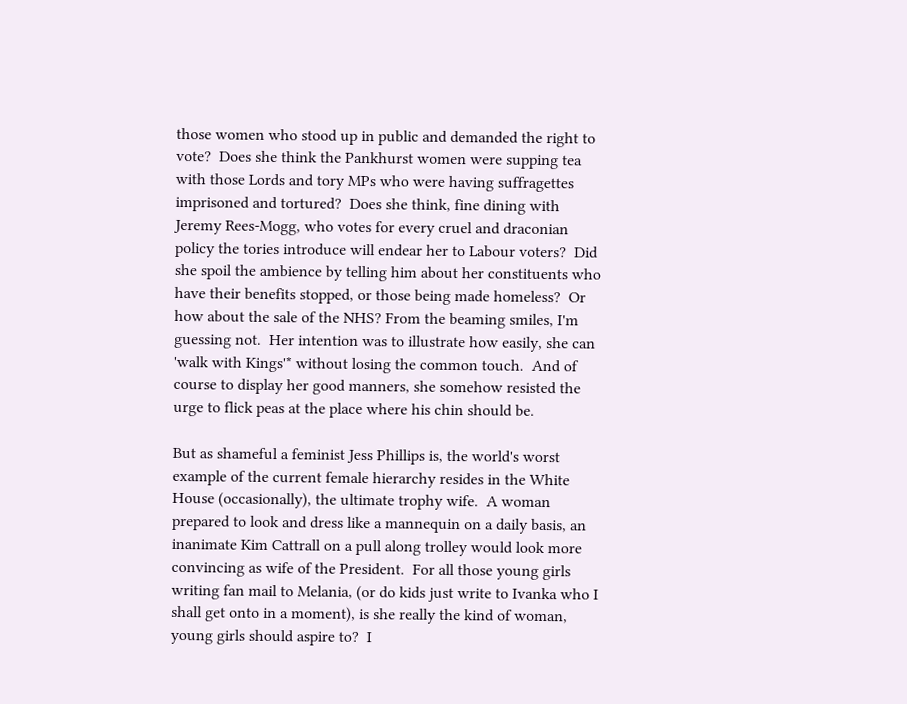those women who stood up in public and demanded the right to vote?  Does she think the Pankhurst women were supping tea with those Lords and tory MPs who were having suffragettes imprisoned and tortured?  Does she think, fine dining with Jeremy Rees-Mogg, who votes for every cruel and draconian policy the tories introduce will endear her to Labour voters?  Did she spoil the ambience by telling him about her constituents who have their benefits stopped, or those being made homeless?  Or how about the sale of the NHS? From the beaming smiles, I'm guessing not.  Her intention was to illustrate how easily, she can 'walk with Kings'* without losing the common touch.  And of course to display her good manners, she somehow resisted the urge to flick peas at the place where his chin should be.

But as shameful a feminist Jess Phillips is, the world's worst example of the current female hierarchy resides in the White House (occasionally), the ultimate trophy wife.  A woman prepared to look and dress like a mannequin on a daily basis, an inanimate Kim Cattrall on a pull along trolley would look more convincing as wife of the President.  For all those young girls writing fan mail to Melania, (or do kids just write to Ivanka who I shall get onto in a moment), is she really the kind of woman, young girls should aspire to?  I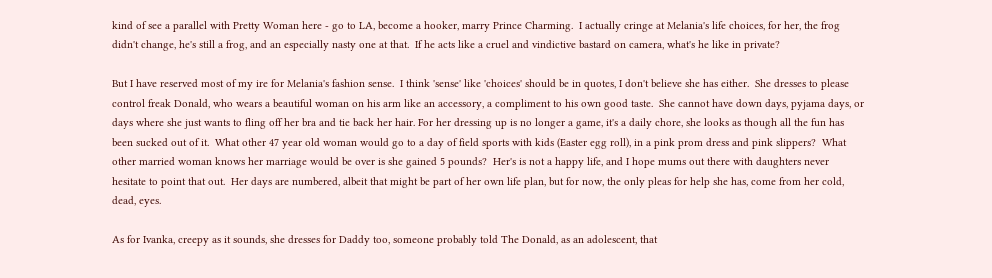kind of see a parallel with Pretty Woman here - go to LA, become a hooker, marry Prince Charming.  I actually cringe at Melania's life choices, for her, the frog didn't change, he's still a frog, and an especially nasty one at that.  If he acts like a cruel and vindictive bastard on camera, what's he like in private?

But I have reserved most of my ire for Melania's fashion sense.  I think 'sense' like 'choices' should be in quotes, I don't believe she has either.  She dresses to please control freak Donald, who wears a beautiful woman on his arm like an accessory, a compliment to his own good taste.  She cannot have down days, pyjama days, or days where she just wants to fling off her bra and tie back her hair. For her dressing up is no longer a game, it's a daily chore, she looks as though all the fun has been sucked out of it.  What other 47 year old woman would go to a day of field sports with kids (Easter egg roll), in a pink prom dress and pink slippers?  What other married woman knows her marriage would be over is she gained 5 pounds?  Her's is not a happy life, and I hope mums out there with daughters never hesitate to point that out.  Her days are numbered, albeit that might be part of her own life plan, but for now, the only pleas for help she has, come from her cold, dead, eyes.

As for Ivanka, creepy as it sounds, she dresses for Daddy too, someone probably told The Donald, as an adolescent, that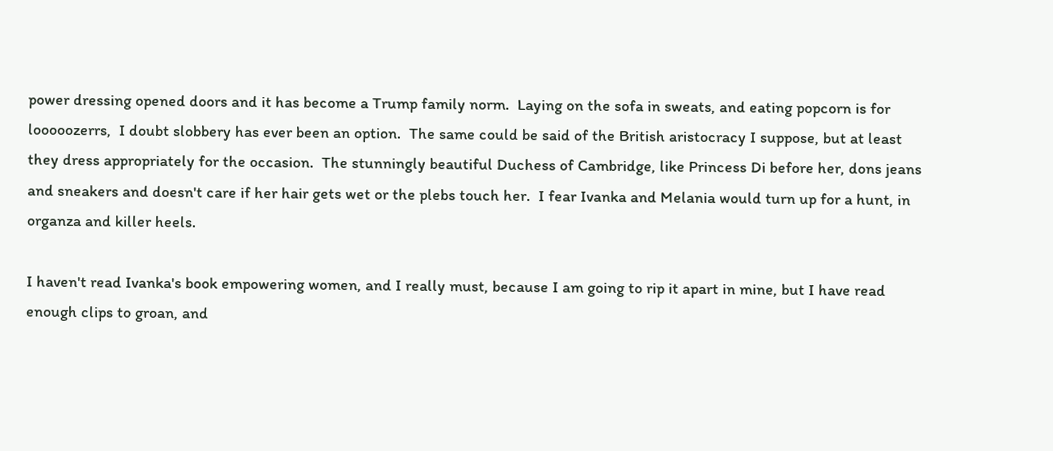power dressing opened doors and it has become a Trump family norm.  Laying on the sofa in sweats, and eating popcorn is for looooozerrs,  I doubt slobbery has ever been an option.  The same could be said of the British aristocracy I suppose, but at least they dress appropriately for the occasion.  The stunningly beautiful Duchess of Cambridge, like Princess Di before her, dons jeans and sneakers and doesn't care if her hair gets wet or the plebs touch her.  I fear Ivanka and Melania would turn up for a hunt, in organza and killer heels.

I haven't read Ivanka's book empowering women, and I really must, because I am going to rip it apart in mine, but I have read enough clips to groan, and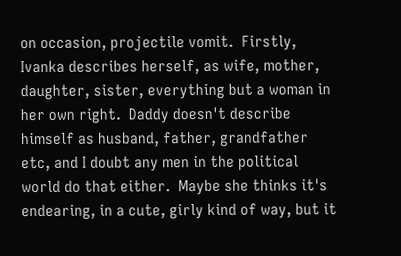on occasion, projectile vomit.  Firstly, Ivanka describes herself, as wife, mother, daughter, sister, everything but a woman in her own right.  Daddy doesn't describe himself as husband, father, grandfather etc, and I doubt any men in the political world do that either.  Maybe she thinks it's endearing, in a cute, girly kind of way, but it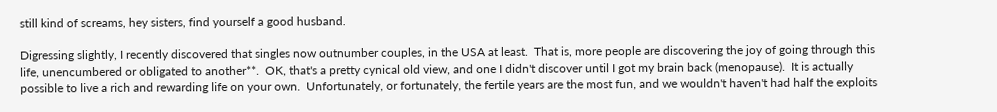still kind of screams, hey sisters, find yourself a good husband.

Digressing slightly, I recently discovered that singles now outnumber couples, in the USA at least.  That is, more people are discovering the joy of going through this life, unencumbered or obligated to another**.  OK, that's a pretty cynical old view, and one I didn't discover until I got my brain back (menopause).  It is actually possible to live a rich and rewarding life on your own.  Unfortunately, or fortunately, the fertile years are the most fun, and we wouldn't haven't had half the exploits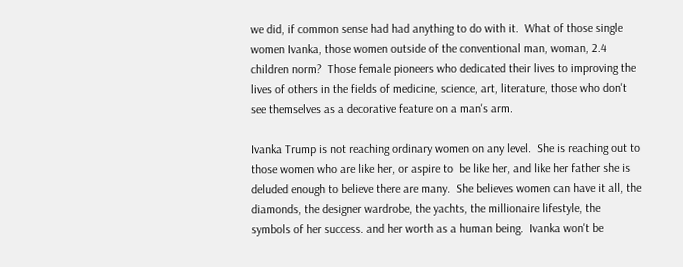we did, if common sense had had anything to do with it.  What of those single women Ivanka, those women outside of the conventional man, woman, 2.4 children norm?  Those female pioneers who dedicated their lives to improving the lives of others in the fields of medicine, science, art, literature, those who don't see themselves as a decorative feature on a man's arm.

Ivanka Trump is not reaching ordinary women on any level.  She is reaching out to those women who are like her, or aspire to  be like her, and like her father she is deluded enough to believe there are many.  She believes women can have it all, the diamonds, the designer wardrobe, the yachts, the millionaire lifestyle, the symbols of her success. and her worth as a human being.  Ivanka won't be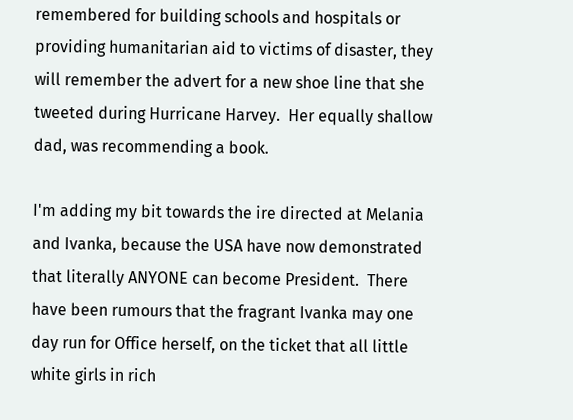remembered for building schools and hospitals or providing humanitarian aid to victims of disaster, they will remember the advert for a new shoe line that she tweeted during Hurricane Harvey.  Her equally shallow dad, was recommending a book.

I'm adding my bit towards the ire directed at Melania and Ivanka, because the USA have now demonstrated that literally ANYONE can become President.  There have been rumours that the fragrant Ivanka may one day run for Office herself, on the ticket that all little white girls in rich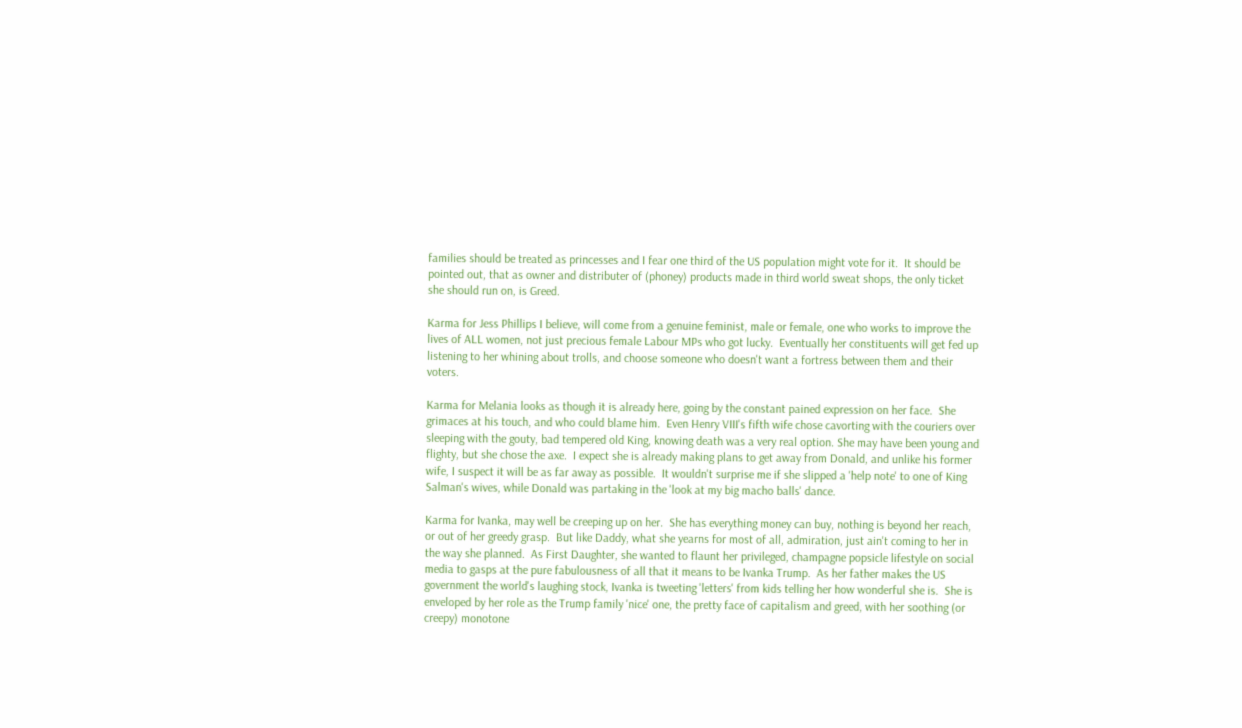families should be treated as princesses and I fear one third of the US population might vote for it.  It should be pointed out, that as owner and distributer of (phoney) products made in third world sweat shops, the only ticket she should run on, is Greed.

Karma for Jess Phillips I believe, will come from a genuine feminist, male or female, one who works to improve the lives of ALL women, not just precious female Labour MPs who got lucky.  Eventually her constituents will get fed up listening to her whining about trolls, and choose someone who doesn't want a fortress between them and their voters.

Karma for Melania looks as though it is already here, going by the constant pained expression on her face.  She grimaces at his touch, and who could blame him.  Even Henry VIII's fifth wife chose cavorting with the couriers over sleeping with the gouty, bad tempered old King, knowing death was a very real option. She may have been young and flighty, but she chose the axe.  I expect she is already making plans to get away from Donald, and unlike his former wife, I suspect it will be as far away as possible.  It wouldn't surprise me if she slipped a 'help note' to one of King Salman's wives, while Donald was partaking in the 'look at my big macho balls' dance.

Karma for Ivanka, may well be creeping up on her.  She has everything money can buy, nothing is beyond her reach, or out of her greedy grasp.  But like Daddy, what she yearns for most of all, admiration, just ain't coming to her in the way she planned.  As First Daughter, she wanted to flaunt her privileged, champagne popsicle lifestyle on social media to gasps at the pure fabulousness of all that it means to be Ivanka Trump.  As her father makes the US government the world's laughing stock, Ivanka is tweeting 'letters' from kids telling her how wonderful she is.  She is enveloped by her role as the Trump family 'nice' one, the pretty face of capitalism and greed, with her soothing (or creepy) monotone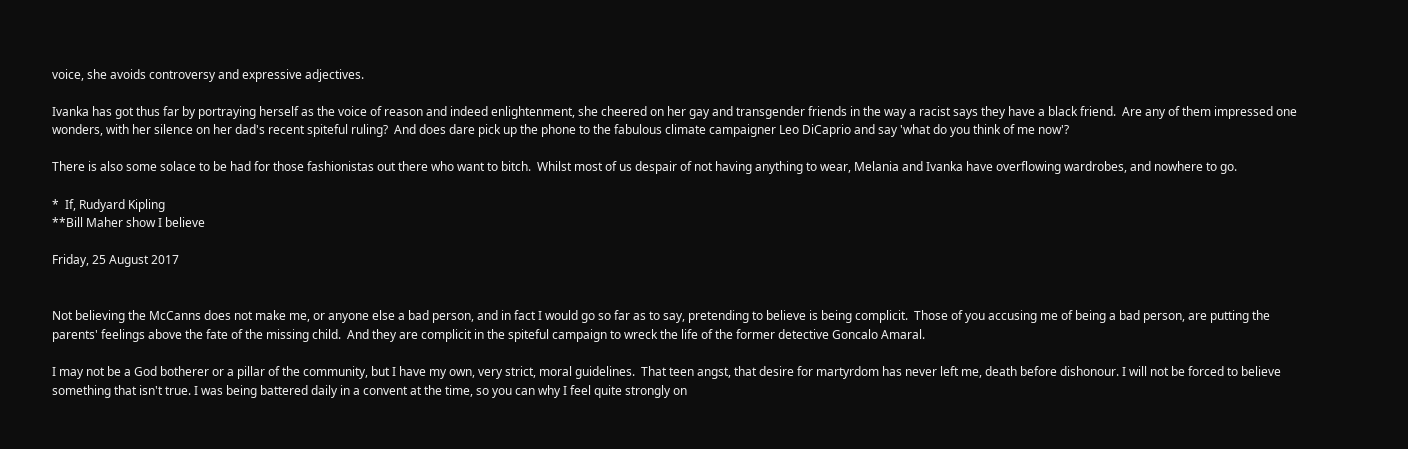voice, she avoids controversy and expressive adjectives.

Ivanka has got thus far by portraying herself as the voice of reason and indeed enlightenment, she cheered on her gay and transgender friends in the way a racist says they have a black friend.  Are any of them impressed one wonders, with her silence on her dad's recent spiteful ruling?  And does dare pick up the phone to the fabulous climate campaigner Leo DiCaprio and say 'what do you think of me now'?

There is also some solace to be had for those fashionistas out there who want to bitch.  Whilst most of us despair of not having anything to wear, Melania and Ivanka have overflowing wardrobes, and nowhere to go.

*  If, Rudyard Kipling
**Bill Maher show I believe

Friday, 25 August 2017


Not believing the McCanns does not make me, or anyone else a bad person, and in fact I would go so far as to say, pretending to believe is being complicit.  Those of you accusing me of being a bad person, are putting the parents' feelings above the fate of the missing child.  And they are complicit in the spiteful campaign to wreck the life of the former detective Goncalo Amaral.

I may not be a God botherer or a pillar of the community, but I have my own, very strict, moral guidelines.  That teen angst, that desire for martyrdom has never left me, death before dishonour. I will not be forced to believe something that isn't true. I was being battered daily in a convent at the time, so you can why I feel quite strongly on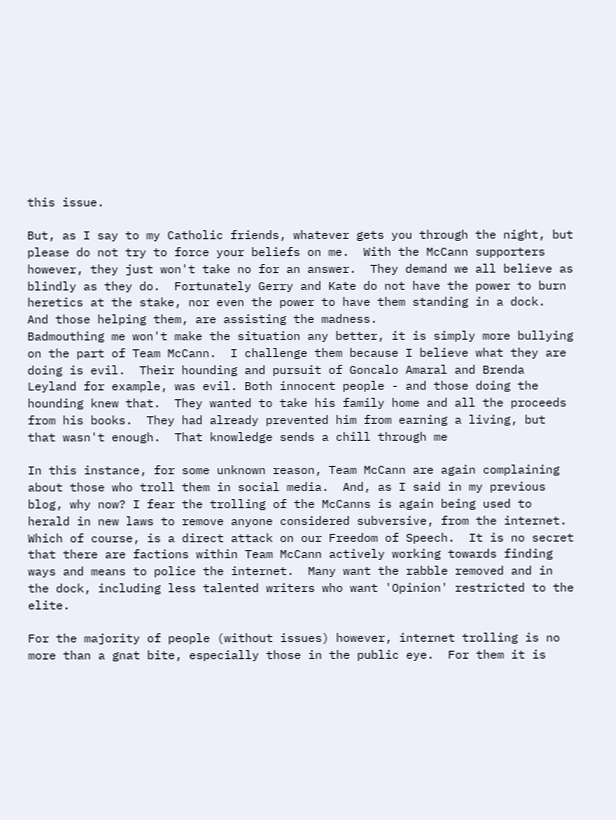this issue.

But, as I say to my Catholic friends, whatever gets you through the night, but please do not try to force your beliefs on me.  With the McCann supporters however, they just won't take no for an answer.  They demand we all believe as blindly as they do.  Fortunately Gerry and Kate do not have the power to burn heretics at the stake, nor even the power to have them standing in a dock.  And those helping them, are assisting the madness.
Badmouthing me won't make the situation any better, it is simply more bullying on the part of Team McCann.  I challenge them because I believe what they are doing is evil.  Their hounding and pursuit of Goncalo Amaral and Brenda Leyland for example, was evil. Both innocent people - and those doing the hounding knew that.  They wanted to take his family home and all the proceeds from his books.  They had already prevented him from earning a living, but that wasn't enough.  That knowledge sends a chill through me

In this instance, for some unknown reason, Team McCann are again complaining about those who troll them in social media.  And, as I said in my previous blog, why now? I fear the trolling of the McCanns is again being used to herald in new laws to remove anyone considered subversive, from the internet.  Which of course, is a direct attack on our Freedom of Speech.  It is no secret that there are factions within Team McCann actively working towards finding ways and means to police the internet.  Many want the rabble removed and in the dock, including less talented writers who want 'Opinion' restricted to the elite.

For the majority of people (without issues) however, internet trolling is no more than a gnat bite, especially those in the public eye.  For them it is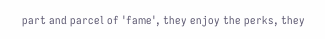part and parcel of 'fame', they enjoy the perks, they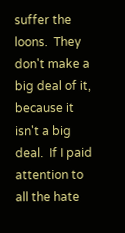suffer the loons.  They don't make a big deal of it, because it isn't a big deal.  If I paid attention to all the hate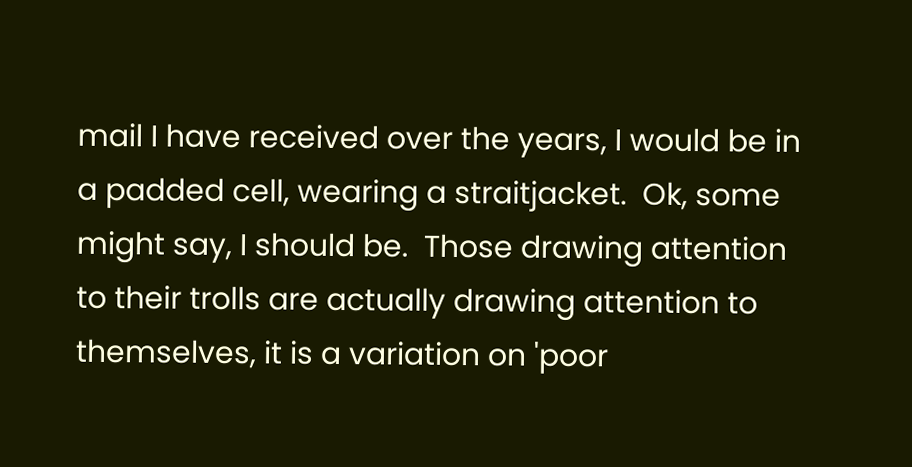mail I have received over the years, I would be in a padded cell, wearing a straitjacket.  Ok, some might say, I should be.  Those drawing attention to their trolls are actually drawing attention to themselves, it is a variation on 'poor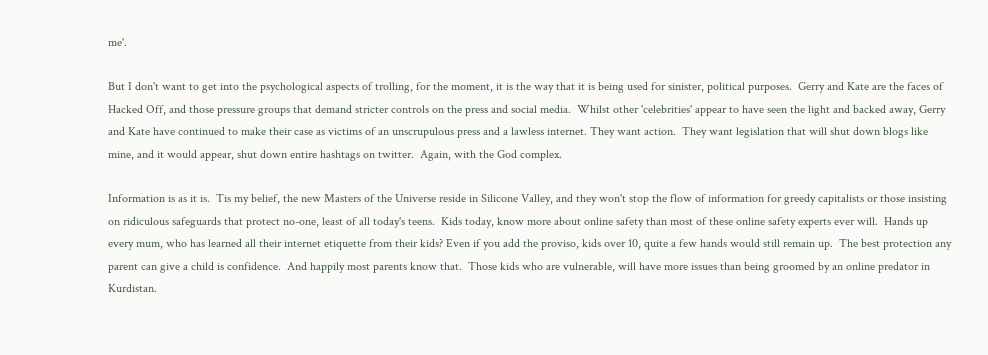me'.

But I don't want to get into the psychological aspects of trolling, for the moment, it is the way that it is being used for sinister, political purposes.  Gerry and Kate are the faces of Hacked Off, and those pressure groups that demand stricter controls on the press and social media.  Whilst other 'celebrities' appear to have seen the light and backed away, Gerry and Kate have continued to make their case as victims of an unscrupulous press and a lawless internet. They want action.  They want legislation that will shut down blogs like mine, and it would appear, shut down entire hashtags on twitter.  Again, with the God complex.

Information is as it is.  Tis my belief, the new Masters of the Universe reside in Silicone Valley, and they won't stop the flow of information for greedy capitalists or those insisting on ridiculous safeguards that protect no-one, least of all today's teens.  Kids today, know more about online safety than most of these online safety experts ever will.  Hands up every mum, who has learned all their internet etiquette from their kids? Even if you add the proviso, kids over 10, quite a few hands would still remain up.  The best protection any parent can give a child is confidence.  And happily most parents know that.  Those kids who are vulnerable, will have more issues than being groomed by an online predator in Kurdistan.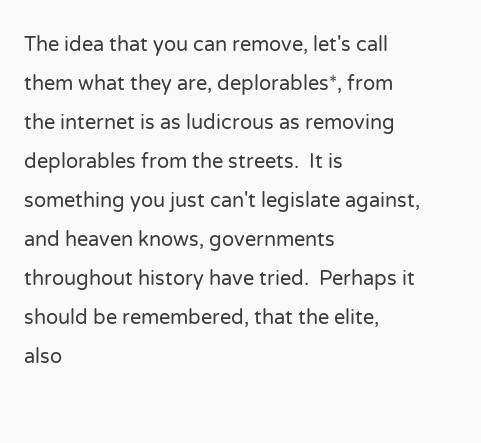The idea that you can remove, let's call them what they are, deplorables*, from the internet is as ludicrous as removing deplorables from the streets.  It is something you just can't legislate against, and heaven knows, governments throughout history have tried.  Perhaps it should be remembered, that the elite, also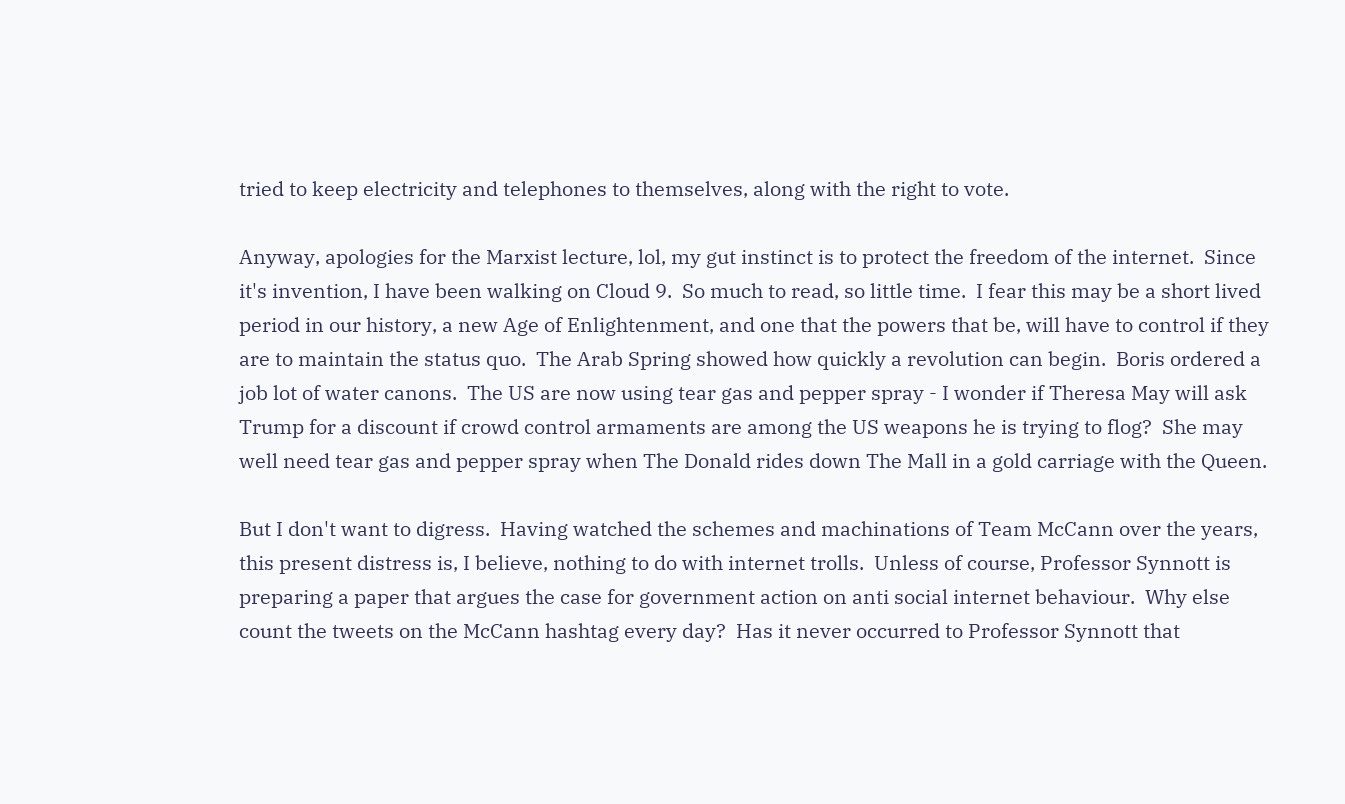tried to keep electricity and telephones to themselves, along with the right to vote.

Anyway, apologies for the Marxist lecture, lol, my gut instinct is to protect the freedom of the internet.  Since it's invention, I have been walking on Cloud 9.  So much to read, so little time.  I fear this may be a short lived period in our history, a new Age of Enlightenment, and one that the powers that be, will have to control if they are to maintain the status quo.  The Arab Spring showed how quickly a revolution can begin.  Boris ordered a job lot of water canons.  The US are now using tear gas and pepper spray - I wonder if Theresa May will ask Trump for a discount if crowd control armaments are among the US weapons he is trying to flog?  She may well need tear gas and pepper spray when The Donald rides down The Mall in a gold carriage with the Queen.

But I don't want to digress.  Having watched the schemes and machinations of Team McCann over the years, this present distress is, I believe, nothing to do with internet trolls.  Unless of course, Professor Synnott is preparing a paper that argues the case for government action on anti social internet behaviour.  Why else count the tweets on the McCann hashtag every day?  Has it never occurred to Professor Synnott that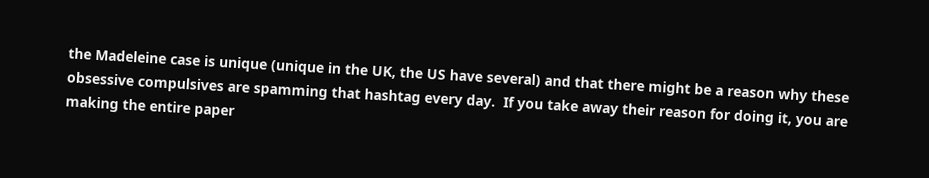the Madeleine case is unique (unique in the UK, the US have several) and that there might be a reason why these obsessive compulsives are spamming that hashtag every day.  If you take away their reason for doing it, you are making the entire paper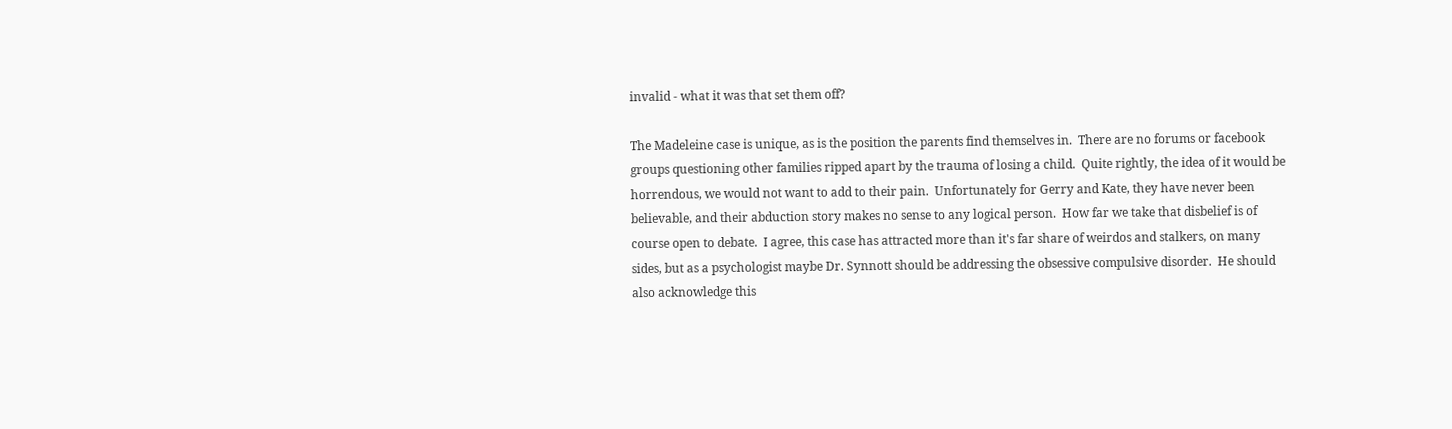invalid - what it was that set them off?

The Madeleine case is unique, as is the position the parents find themselves in.  There are no forums or facebook groups questioning other families ripped apart by the trauma of losing a child.  Quite rightly, the idea of it would be horrendous, we would not want to add to their pain.  Unfortunately for Gerry and Kate, they have never been believable, and their abduction story makes no sense to any logical person.  How far we take that disbelief is of course open to debate.  I agree, this case has attracted more than it's far share of weirdos and stalkers, on many sides, but as a psychologist maybe Dr. Synnott should be addressing the obsessive compulsive disorder.  He should also acknowledge this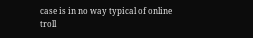case is in no way typical of online troll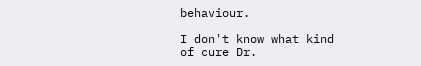behaviour.

I don't know what kind of cure Dr.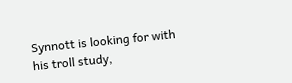Synnott is looking for with his troll study,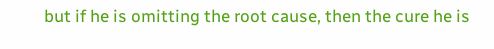but if he is omitting the root cause, then the cure he is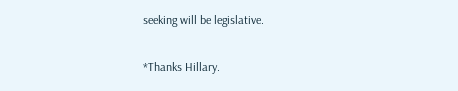seeking will be legislative.

*Thanks Hillary.